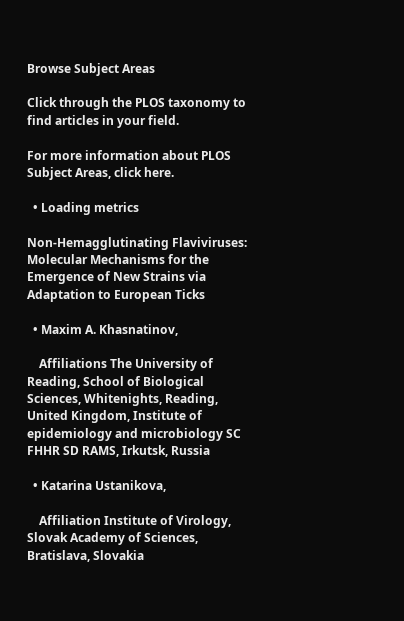Browse Subject Areas

Click through the PLOS taxonomy to find articles in your field.

For more information about PLOS Subject Areas, click here.

  • Loading metrics

Non-Hemagglutinating Flaviviruses: Molecular Mechanisms for the Emergence of New Strains via Adaptation to European Ticks

  • Maxim A. Khasnatinov,

    Affiliations The University of Reading, School of Biological Sciences, Whitenights, Reading, United Kingdom, Institute of epidemiology and microbiology SC FHHR SD RAMS, Irkutsk, Russia

  • Katarina Ustanikova,

    Affiliation Institute of Virology, Slovak Academy of Sciences, Bratislava, Slovakia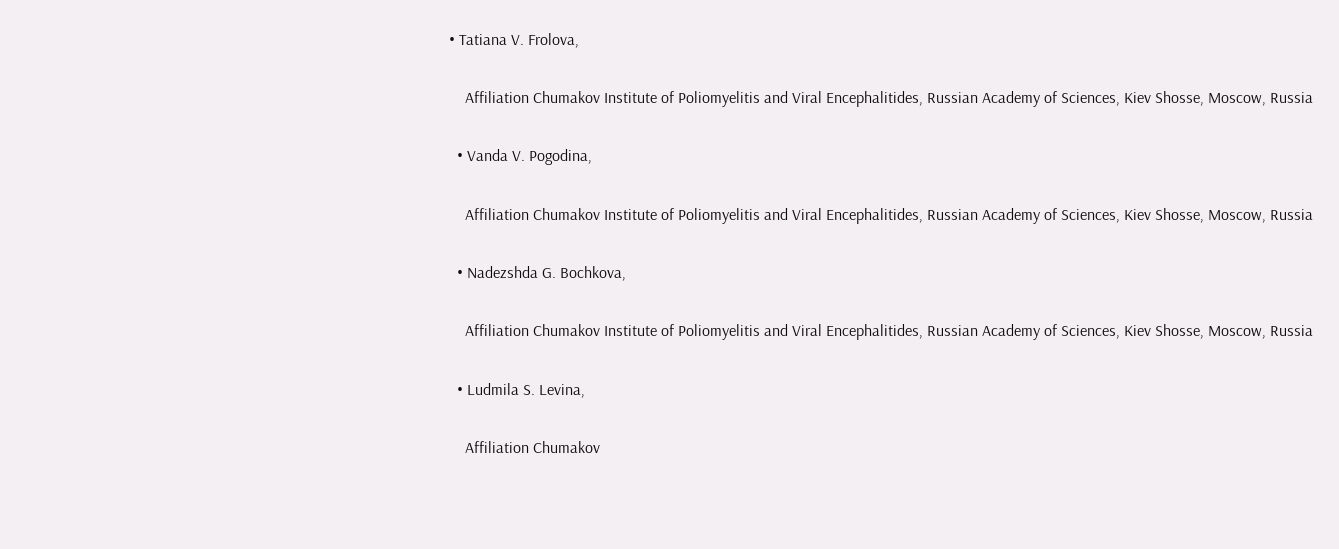• Tatiana V. Frolova,

    Affiliation Chumakov Institute of Poliomyelitis and Viral Encephalitides, Russian Academy of Sciences, Kiev Shosse, Moscow, Russia

  • Vanda V. Pogodina,

    Affiliation Chumakov Institute of Poliomyelitis and Viral Encephalitides, Russian Academy of Sciences, Kiev Shosse, Moscow, Russia

  • Nadezshda G. Bochkova,

    Affiliation Chumakov Institute of Poliomyelitis and Viral Encephalitides, Russian Academy of Sciences, Kiev Shosse, Moscow, Russia

  • Ludmila S. Levina,

    Affiliation Chumakov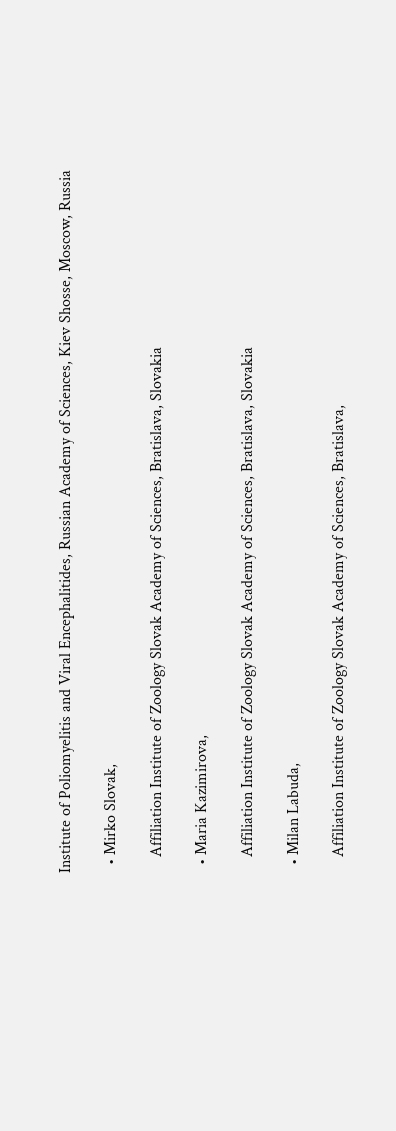Institute of Poliomyelitis and Viral Encephalitides, Russian Academy of Sciences, Kiev Shosse, Moscow, Russia

  • Mirko Slovak,

    Affiliation Institute of Zoology Slovak Academy of Sciences, Bratislava, Slovakia

  • Maria Kazimirova,

    Affiliation Institute of Zoology Slovak Academy of Sciences, Bratislava, Slovakia

  • Milan Labuda,

    Affiliation Institute of Zoology Slovak Academy of Sciences, Bratislava,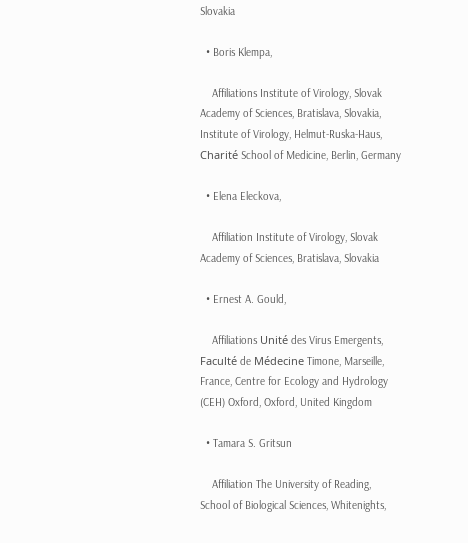Slovakia

  • Boris Klempa,

    Affiliations Institute of Virology, Slovak Academy of Sciences, Bratislava, Slovakia, Institute of Virology, Helmut-Ruska-Haus, Charité School of Medicine, Berlin, Germany

  • Elena Eleckova,

    Affiliation Institute of Virology, Slovak Academy of Sciences, Bratislava, Slovakia

  • Ernest A. Gould,

    Affiliations Unité des Virus Emergents, Faculté de Médecine Timone, Marseille, France, Centre for Ecology and Hydrology (CEH) Oxford, Oxford, United Kingdom

  • Tamara S. Gritsun

    Affiliation The University of Reading, School of Biological Sciences, Whitenights,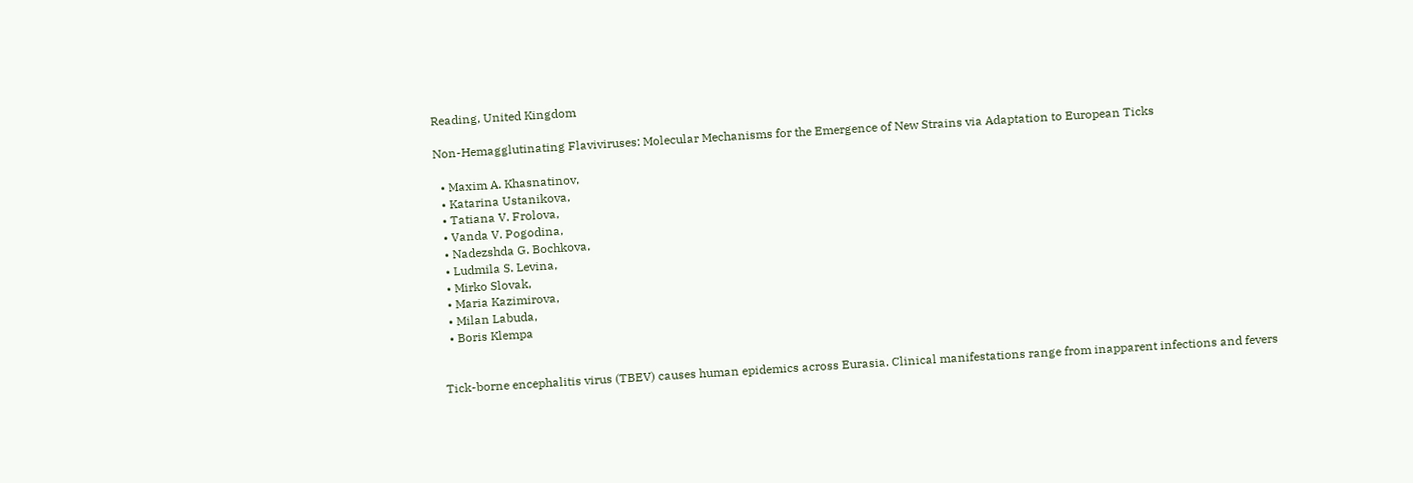Reading, United Kingdom

Non-Hemagglutinating Flaviviruses: Molecular Mechanisms for the Emergence of New Strains via Adaptation to European Ticks

  • Maxim A. Khasnatinov,
  • Katarina Ustanikova,
  • Tatiana V. Frolova,
  • Vanda V. Pogodina,
  • Nadezshda G. Bochkova,
  • Ludmila S. Levina,
  • Mirko Slovak,
  • Maria Kazimirova,
  • Milan Labuda,
  • Boris Klempa


Tick-borne encephalitis virus (TBEV) causes human epidemics across Eurasia. Clinical manifestations range from inapparent infections and fevers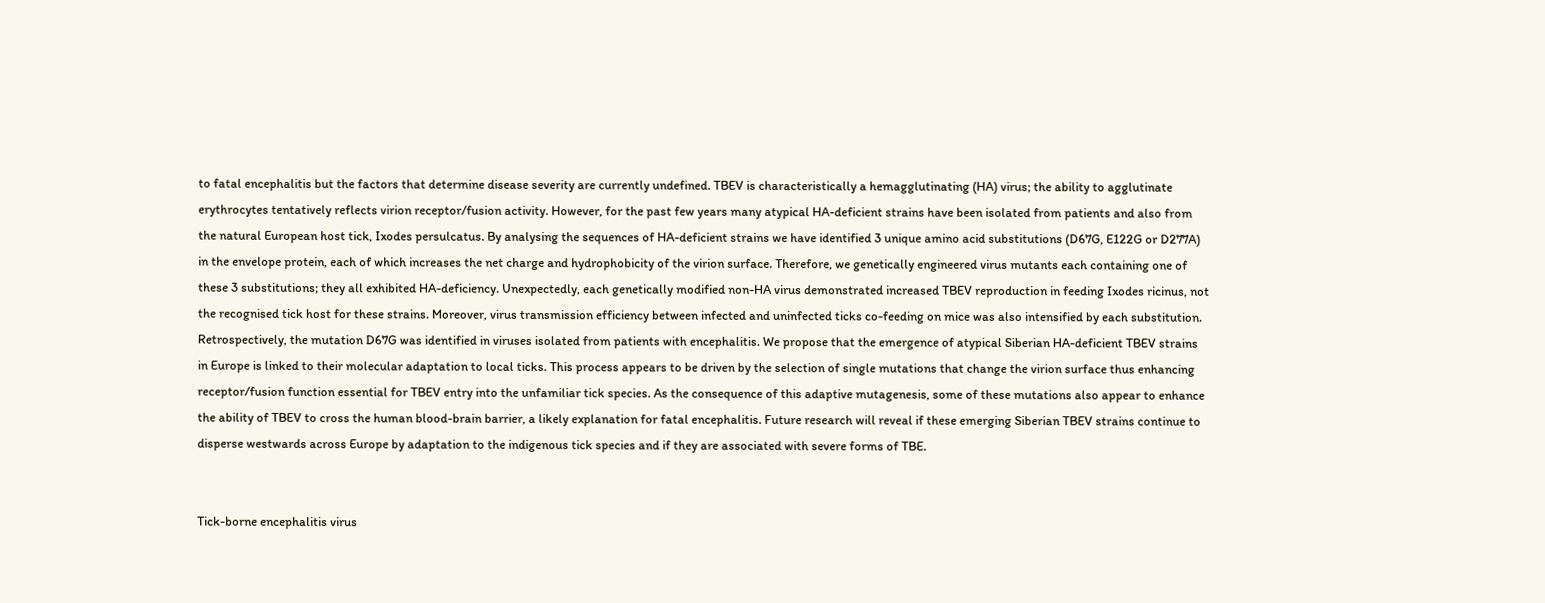to fatal encephalitis but the factors that determine disease severity are currently undefined. TBEV is characteristically a hemagglutinating (HA) virus; the ability to agglutinate erythrocytes tentatively reflects virion receptor/fusion activity. However, for the past few years many atypical HA-deficient strains have been isolated from patients and also from the natural European host tick, Ixodes persulcatus. By analysing the sequences of HA-deficient strains we have identified 3 unique amino acid substitutions (D67G, E122G or D277A) in the envelope protein, each of which increases the net charge and hydrophobicity of the virion surface. Therefore, we genetically engineered virus mutants each containing one of these 3 substitutions; they all exhibited HA-deficiency. Unexpectedly, each genetically modified non-HA virus demonstrated increased TBEV reproduction in feeding Ixodes ricinus, not the recognised tick host for these strains. Moreover, virus transmission efficiency between infected and uninfected ticks co-feeding on mice was also intensified by each substitution. Retrospectively, the mutation D67G was identified in viruses isolated from patients with encephalitis. We propose that the emergence of atypical Siberian HA-deficient TBEV strains in Europe is linked to their molecular adaptation to local ticks. This process appears to be driven by the selection of single mutations that change the virion surface thus enhancing receptor/fusion function essential for TBEV entry into the unfamiliar tick species. As the consequence of this adaptive mutagenesis, some of these mutations also appear to enhance the ability of TBEV to cross the human blood-brain barrier, a likely explanation for fatal encephalitis. Future research will reveal if these emerging Siberian TBEV strains continue to disperse westwards across Europe by adaptation to the indigenous tick species and if they are associated with severe forms of TBE.


Tick-borne encephalitis virus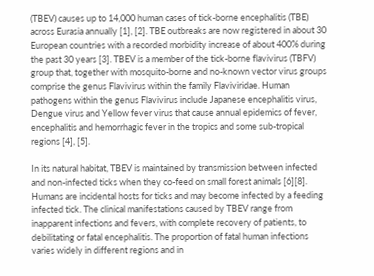(TBEV) causes up to 14,000 human cases of tick-borne encephalitis (TBE) across Eurasia annually [1], [2]. TBE outbreaks are now registered in about 30 European countries with a recorded morbidity increase of about 400% during the past 30 years [3]. TBEV is a member of the tick-borne flavivirus (TBFV) group that, together with mosquito-borne and no-known vector virus groups comprise the genus Flavivirus within the family Flaviviridae. Human pathogens within the genus Flavivirus include Japanese encephalitis virus, Dengue virus and Yellow fever virus that cause annual epidemics of fever, encephalitis and hemorrhagic fever in the tropics and some sub-tropical regions [4], [5].

In its natural habitat, TBEV is maintained by transmission between infected and non-infected ticks when they co-feed on small forest animals [6][8]. Humans are incidental hosts for ticks and may become infected by a feeding infected tick. The clinical manifestations caused by TBEV range from inapparent infections and fevers, with complete recovery of patients, to debilitating or fatal encephalitis. The proportion of fatal human infections varies widely in different regions and in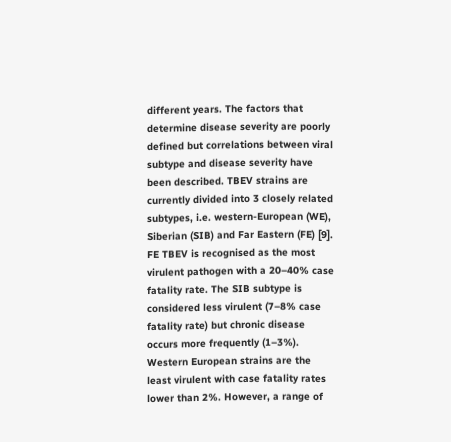different years. The factors that determine disease severity are poorly defined but correlations between viral subtype and disease severity have been described. TBEV strains are currently divided into 3 closely related subtypes, i.e. western-European (WE), Siberian (SIB) and Far Eastern (FE) [9]. FE TBEV is recognised as the most virulent pathogen with a 20–40% case fatality rate. The SIB subtype is considered less virulent (7–8% case fatality rate) but chronic disease occurs more frequently (1–3%). Western European strains are the least virulent with case fatality rates lower than 2%. However, a range of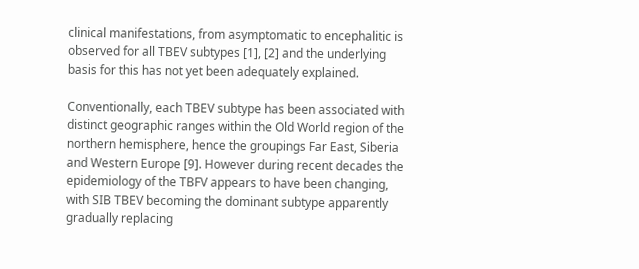clinical manifestations, from asymptomatic to encephalitic is observed for all TBEV subtypes [1], [2] and the underlying basis for this has not yet been adequately explained.

Conventionally, each TBEV subtype has been associated with distinct geographic ranges within the Old World region of the northern hemisphere, hence the groupings Far East, Siberia and Western Europe [9]. However during recent decades the epidemiology of the TBFV appears to have been changing, with SIB TBEV becoming the dominant subtype apparently gradually replacing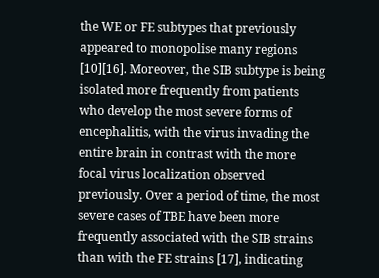the WE or FE subtypes that previously appeared to monopolise many regions [10][16]. Moreover, the SIB subtype is being isolated more frequently from patients who develop the most severe forms of encephalitis, with the virus invading the entire brain in contrast with the more focal virus localization observed previously. Over a period of time, the most severe cases of TBE have been more frequently associated with the SIB strains than with the FE strains [17], indicating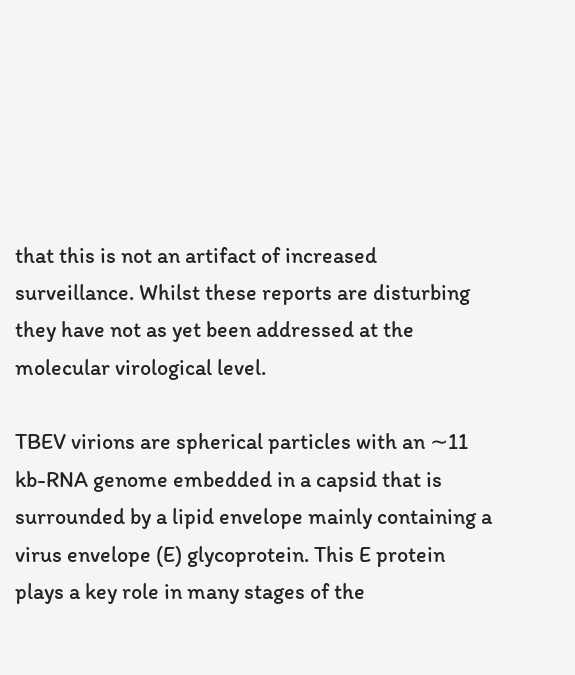that this is not an artifact of increased surveillance. Whilst these reports are disturbing they have not as yet been addressed at the molecular virological level.

TBEV virions are spherical particles with an ∼11 kb-RNA genome embedded in a capsid that is surrounded by a lipid envelope mainly containing a virus envelope (E) glycoprotein. This E protein plays a key role in many stages of the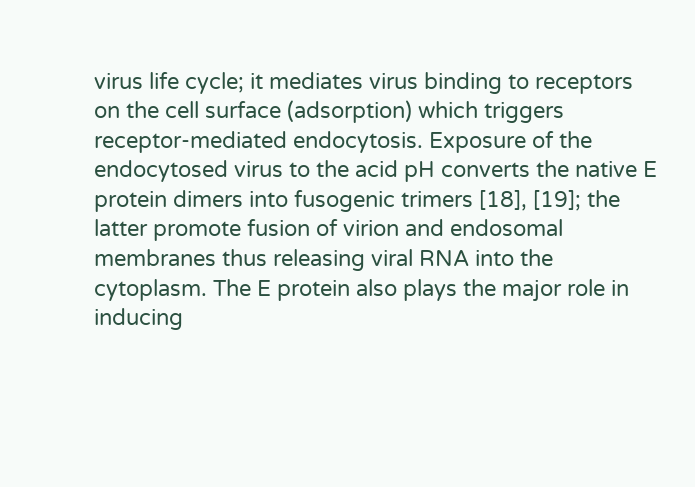virus life cycle; it mediates virus binding to receptors on the cell surface (adsorption) which triggers receptor-mediated endocytosis. Exposure of the endocytosed virus to the acid pH converts the native E protein dimers into fusogenic trimers [18], [19]; the latter promote fusion of virion and endosomal membranes thus releasing viral RNA into the cytoplasm. The E protein also plays the major role in inducing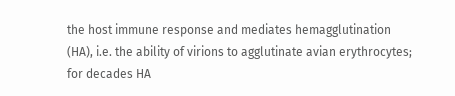the host immune response and mediates hemagglutination (HA), i.e. the ability of virions to agglutinate avian erythrocytes; for decades HA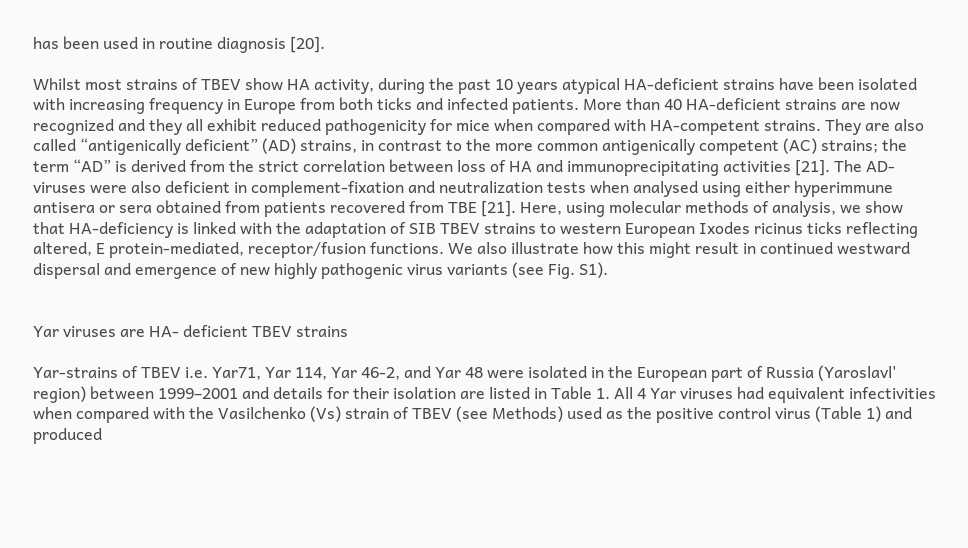has been used in routine diagnosis [20].

Whilst most strains of TBEV show HA activity, during the past 10 years atypical HA-deficient strains have been isolated with increasing frequency in Europe from both ticks and infected patients. More than 40 HA-deficient strains are now recognized and they all exhibit reduced pathogenicity for mice when compared with HA-competent strains. They are also called “antigenically deficient” (AD) strains, in contrast to the more common antigenically competent (AC) strains; the term “AD” is derived from the strict correlation between loss of HA and immunoprecipitating activities [21]. The AD-viruses were also deficient in complement-fixation and neutralization tests when analysed using either hyperimmune antisera or sera obtained from patients recovered from TBE [21]. Here, using molecular methods of analysis, we show that HA-deficiency is linked with the adaptation of SIB TBEV strains to western European Ixodes ricinus ticks reflecting altered, E protein-mediated, receptor/fusion functions. We also illustrate how this might result in continued westward dispersal and emergence of new highly pathogenic virus variants (see Fig. S1).


Yar viruses are HA- deficient TBEV strains

Yar-strains of TBEV i.e. Yar71, Yar 114, Yar 46-2, and Yar 48 were isolated in the European part of Russia (Yaroslavl' region) between 1999–2001 and details for their isolation are listed in Table 1. All 4 Yar viruses had equivalent infectivities when compared with the Vasilchenko (Vs) strain of TBEV (see Methods) used as the positive control virus (Table 1) and produced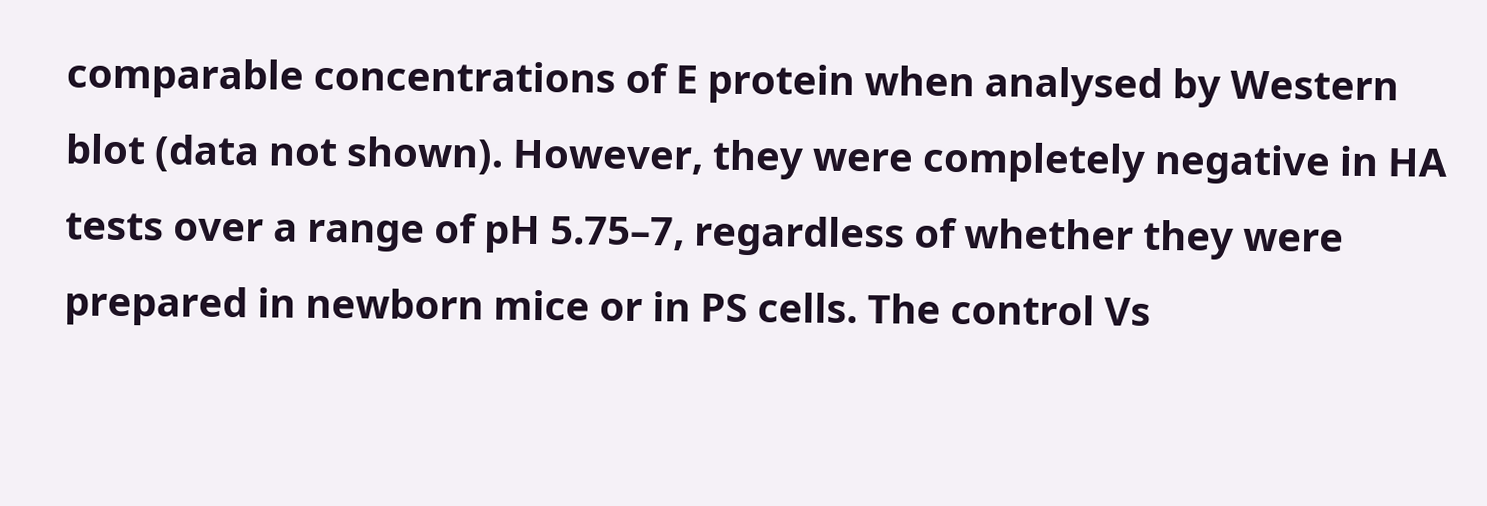comparable concentrations of E protein when analysed by Western blot (data not shown). However, they were completely negative in HA tests over a range of pH 5.75–7, regardless of whether they were prepared in newborn mice or in PS cells. The control Vs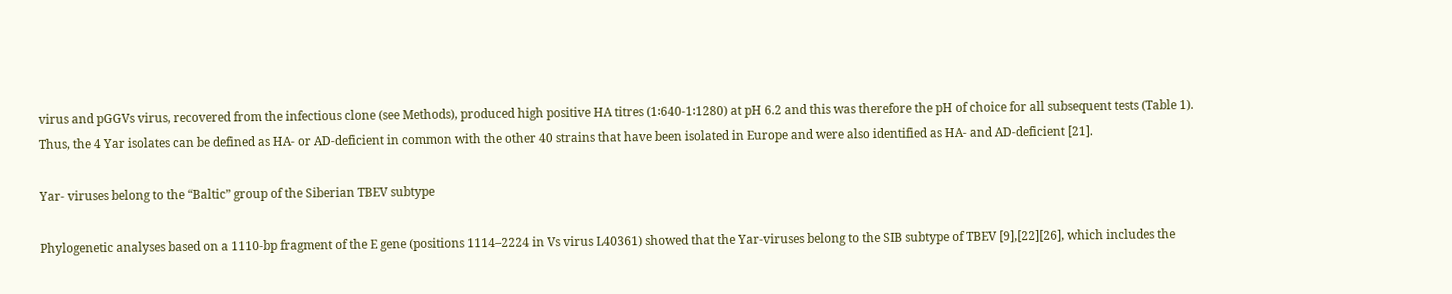virus and pGGVs virus, recovered from the infectious clone (see Methods), produced high positive HA titres (1∶640-1∶1280) at pH 6.2 and this was therefore the pH of choice for all subsequent tests (Table 1). Thus, the 4 Yar isolates can be defined as HA- or AD-deficient in common with the other 40 strains that have been isolated in Europe and were also identified as HA- and AD-deficient [21].

Yar- viruses belong to the “Baltic” group of the Siberian TBEV subtype

Phylogenetic analyses based on a 1110-bp fragment of the E gene (positions 1114–2224 in Vs virus L40361) showed that the Yar-viruses belong to the SIB subtype of TBEV [9],[22][26], which includes the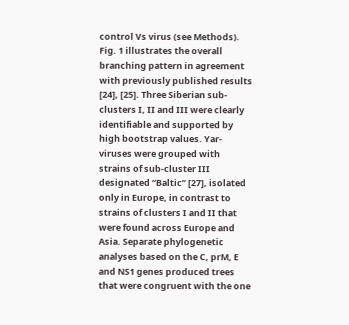control Vs virus (see Methods). Fig. 1 illustrates the overall branching pattern in agreement with previously published results [24], [25]. Three Siberian sub-clusters I, II and III were clearly identifiable and supported by high bootstrap values. Yar-viruses were grouped with strains of sub-cluster III designated “Baltic” [27], isolated only in Europe, in contrast to strains of clusters I and II that were found across Europe and Asia. Separate phylogenetic analyses based on the C, prM, E and NS1 genes produced trees that were congruent with the one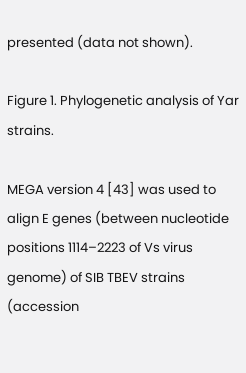presented (data not shown).

Figure 1. Phylogenetic analysis of Yar strains.

MEGA version 4 [43] was used to align E genes (between nucleotide positions 1114–2223 of Vs virus genome) of SIB TBEV strains (accession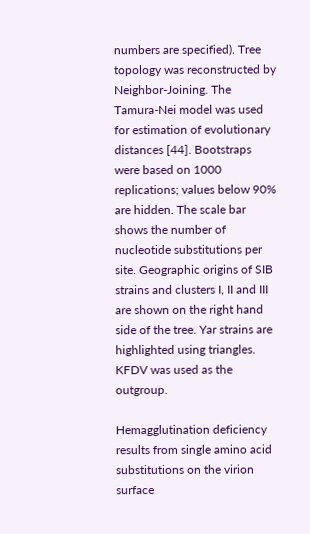numbers are specified). Tree topology was reconstructed by Neighbor-Joining. The Tamura-Nei model was used for estimation of evolutionary distances [44]. Bootstraps were based on 1000 replications; values below 90% are hidden. The scale bar shows the number of nucleotide substitutions per site. Geographic origins of SIB strains and clusters I, II and III are shown on the right hand side of the tree. Yar strains are highlighted using triangles. KFDV was used as the outgroup.

Hemagglutination deficiency results from single amino acid substitutions on the virion surface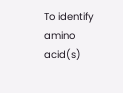To identify amino acid(s)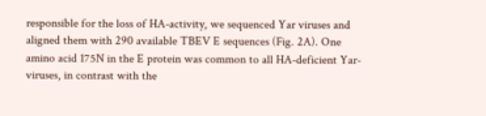responsible for the loss of HA-activity, we sequenced Yar viruses and aligned them with 290 available TBEV E sequences (Fig. 2A). One amino acid 175N in the E protein was common to all HA-deficient Yar-viruses, in contrast with the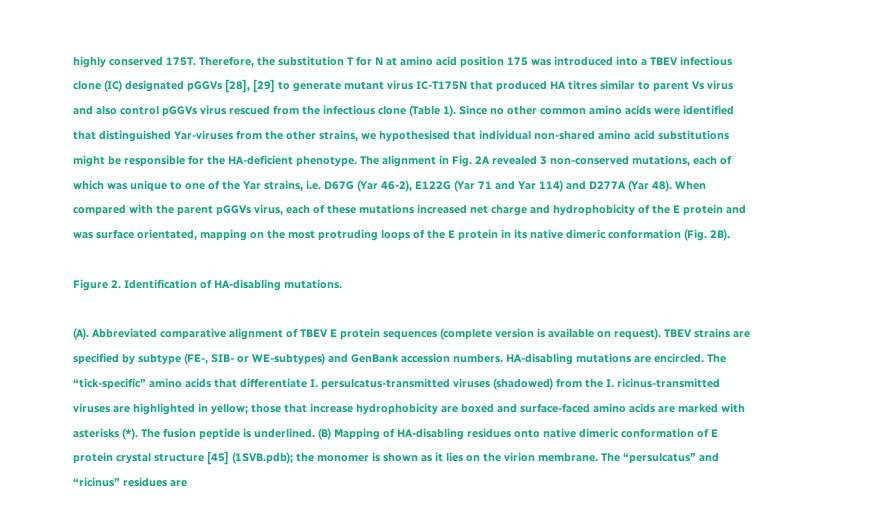highly conserved 175T. Therefore, the substitution T for N at amino acid position 175 was introduced into a TBEV infectious clone (IC) designated pGGVs [28], [29] to generate mutant virus IC-T175N that produced HA titres similar to parent Vs virus and also control pGGVs virus rescued from the infectious clone (Table 1). Since no other common amino acids were identified that distinguished Yar-viruses from the other strains, we hypothesised that individual non-shared amino acid substitutions might be responsible for the HA-deficient phenotype. The alignment in Fig. 2A revealed 3 non-conserved mutations, each of which was unique to one of the Yar strains, i.e. D67G (Yar 46-2), E122G (Yar 71 and Yar 114) and D277A (Yar 48). When compared with the parent pGGVs virus, each of these mutations increased net charge and hydrophobicity of the E protein and was surface orientated, mapping on the most protruding loops of the E protein in its native dimeric conformation (Fig. 2B).

Figure 2. Identification of HA-disabling mutations.

(A). Abbreviated comparative alignment of TBEV E protein sequences (complete version is available on request). TBEV strains are specified by subtype (FE-, SIB- or WE-subtypes) and GenBank accession numbers. HA-disabling mutations are encircled. The “tick-specific” amino acids that differentiate I. persulcatus-transmitted viruses (shadowed) from the I. ricinus-transmitted viruses are highlighted in yellow; those that increase hydrophobicity are boxed and surface-faced amino acids are marked with asterisks (*). The fusion peptide is underlined. (B) Mapping of HA-disabling residues onto native dimeric conformation of E protein crystal structure [45] (1SVB.pdb); the monomer is shown as it lies on the virion membrane. The “persulcatus” and “ricinus” residues are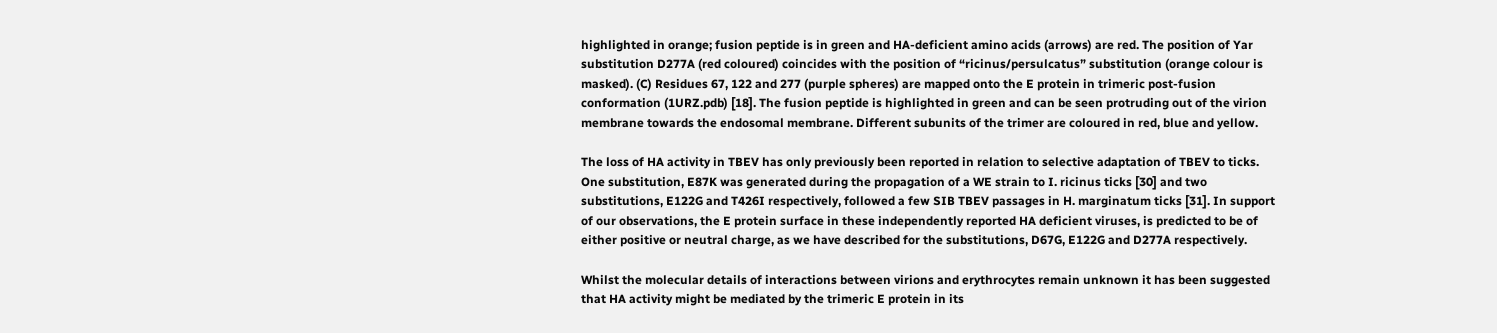highlighted in orange; fusion peptide is in green and HA-deficient amino acids (arrows) are red. The position of Yar substitution D277A (red coloured) coincides with the position of “ricinus/persulcatus” substitution (orange colour is masked). (C) Residues 67, 122 and 277 (purple spheres) are mapped onto the E protein in trimeric post-fusion conformation (1URZ.pdb) [18]. The fusion peptide is highlighted in green and can be seen protruding out of the virion membrane towards the endosomal membrane. Different subunits of the trimer are coloured in red, blue and yellow.

The loss of HA activity in TBEV has only previously been reported in relation to selective adaptation of TBEV to ticks. One substitution, E87K was generated during the propagation of a WE strain to I. ricinus ticks [30] and two substitutions, E122G and T426I respectively, followed a few SIB TBEV passages in H. marginatum ticks [31]. In support of our observations, the E protein surface in these independently reported HA deficient viruses, is predicted to be of either positive or neutral charge, as we have described for the substitutions, D67G, E122G and D277A respectively.

Whilst the molecular details of interactions between virions and erythrocytes remain unknown it has been suggested that HA activity might be mediated by the trimeric E protein in its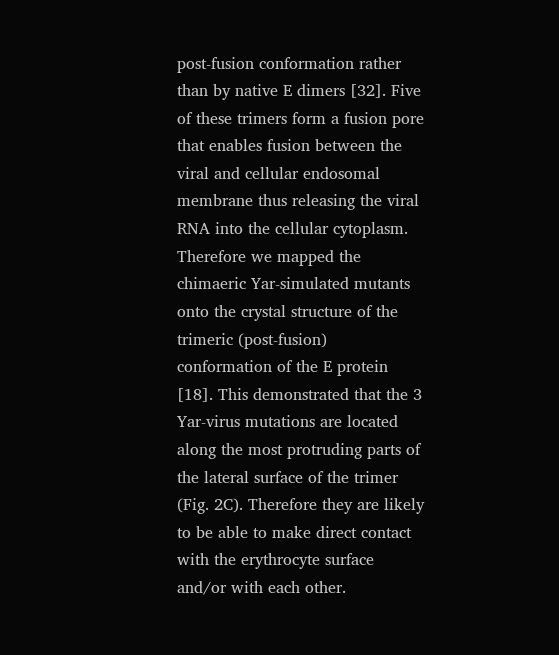post-fusion conformation rather than by native E dimers [32]. Five of these trimers form a fusion pore that enables fusion between the viral and cellular endosomal membrane thus releasing the viral RNA into the cellular cytoplasm. Therefore we mapped the chimaeric Yar-simulated mutants onto the crystal structure of the trimeric (post-fusion) conformation of the E protein [18]. This demonstrated that the 3 Yar-virus mutations are located along the most protruding parts of the lateral surface of the trimer (Fig. 2C). Therefore they are likely to be able to make direct contact with the erythrocyte surface and/or with each other.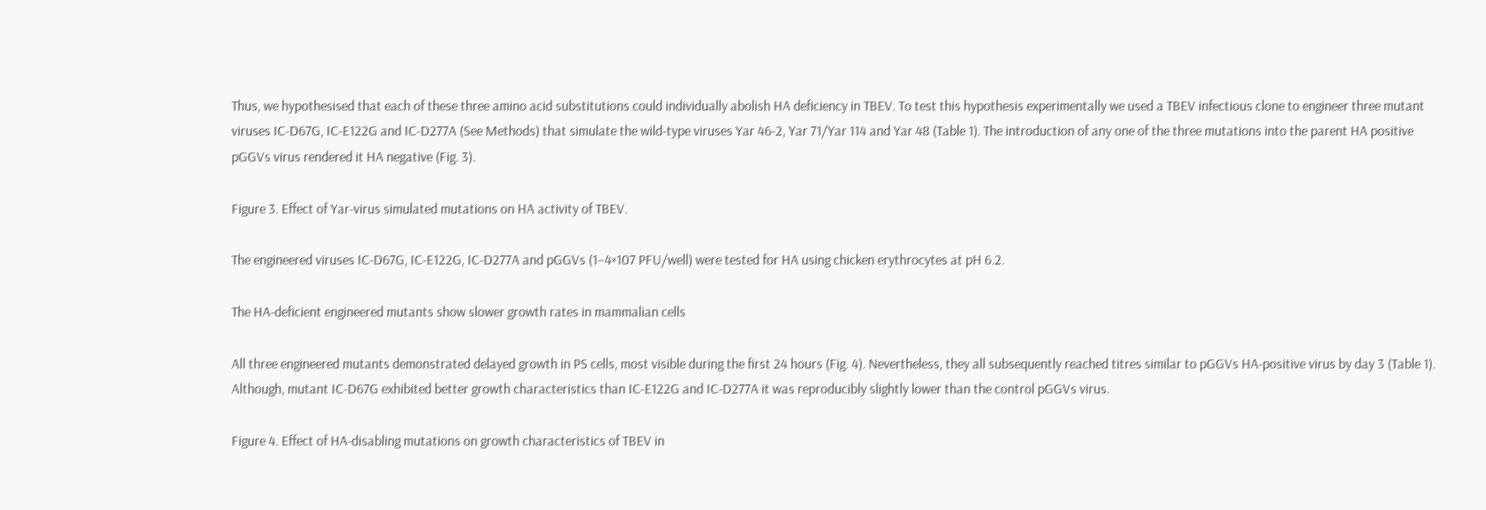Thus, we hypothesised that each of these three amino acid substitutions could individually abolish HA deficiency in TBEV. To test this hypothesis experimentally we used a TBEV infectious clone to engineer three mutant viruses IC-D67G, IC-E122G and IC-D277A (See Methods) that simulate the wild-type viruses Yar 46-2, Yar 71/Yar 114 and Yar 48 (Table 1). The introduction of any one of the three mutations into the parent HA positive pGGVs virus rendered it HA negative (Fig. 3).

Figure 3. Effect of Yar-virus simulated mutations on HA activity of TBEV.

The engineered viruses IC-D67G, IC-E122G, IC-D277A and pGGVs (1−4×107 PFU/well) were tested for HA using chicken erythrocytes at pH 6.2.

The HA-deficient engineered mutants show slower growth rates in mammalian cells

All three engineered mutants demonstrated delayed growth in PS cells, most visible during the first 24 hours (Fig. 4). Nevertheless, they all subsequently reached titres similar to pGGVs HA-positive virus by day 3 (Table 1). Although, mutant IC-D67G exhibited better growth characteristics than IC-E122G and IC-D277A it was reproducibly slightly lower than the control pGGVs virus.

Figure 4. Effect of HA-disabling mutations on growth characteristics of TBEV in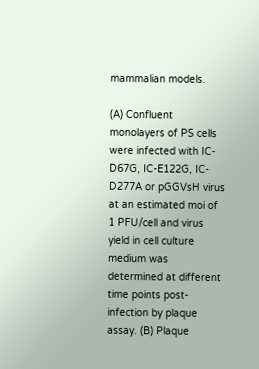mammalian models.

(A) Confluent monolayers of PS cells were infected with IC-D67G, IC-E122G, IC-D277A or pGGVsH virus at an estimated moi of 1 PFU/cell and virus yield in cell culture medium was determined at different time points post-infection by plaque assay. (B) Plaque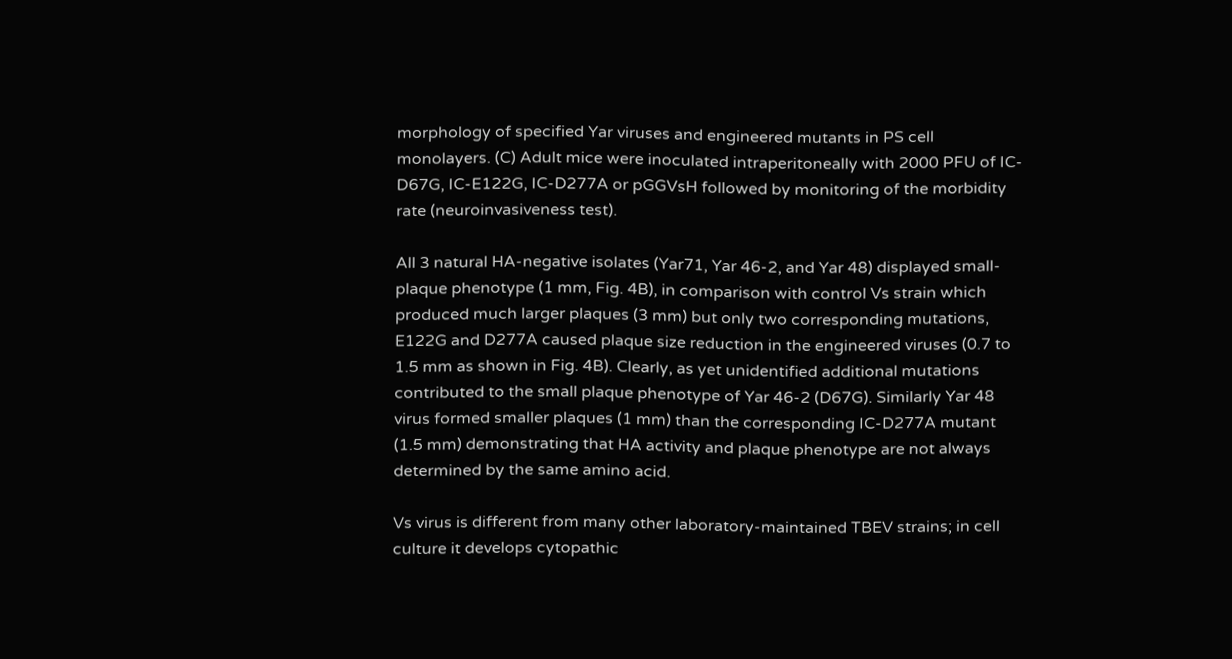morphology of specified Yar viruses and engineered mutants in PS cell monolayers. (C) Adult mice were inoculated intraperitoneally with 2000 PFU of IC-D67G, IC-E122G, IC-D277A or pGGVsH followed by monitoring of the morbidity rate (neuroinvasiveness test).

All 3 natural HA-negative isolates (Yar71, Yar 46-2, and Yar 48) displayed small-plaque phenotype (1 mm, Fig. 4B), in comparison with control Vs strain which produced much larger plaques (3 mm) but only two corresponding mutations, E122G and D277A caused plaque size reduction in the engineered viruses (0.7 to 1.5 mm as shown in Fig. 4B). Clearly, as yet unidentified additional mutations contributed to the small plaque phenotype of Yar 46-2 (D67G). Similarly Yar 48 virus formed smaller plaques (1 mm) than the corresponding IC-D277A mutant (1.5 mm) demonstrating that HA activity and plaque phenotype are not always determined by the same amino acid.

Vs virus is different from many other laboratory-maintained TBEV strains; in cell culture it develops cytopathic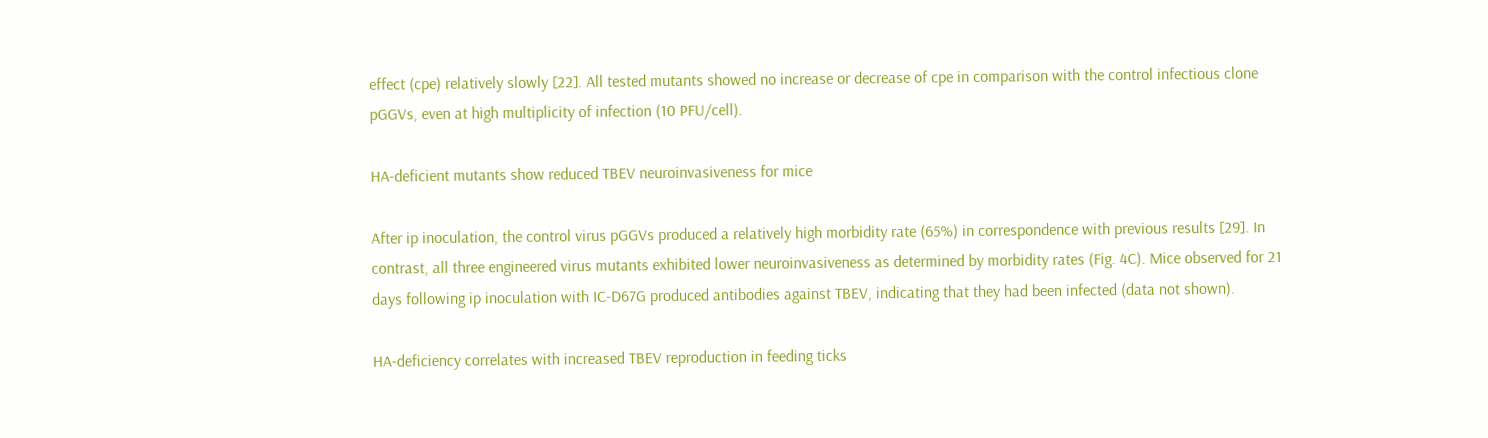effect (cpe) relatively slowly [22]. All tested mutants showed no increase or decrease of cpe in comparison with the control infectious clone pGGVs, even at high multiplicity of infection (10 PFU/cell).

HA-deficient mutants show reduced TBEV neuroinvasiveness for mice

After ip inoculation, the control virus pGGVs produced a relatively high morbidity rate (65%) in correspondence with previous results [29]. In contrast, all three engineered virus mutants exhibited lower neuroinvasiveness as determined by morbidity rates (Fig. 4C). Mice observed for 21 days following ip inoculation with IC-D67G produced antibodies against TBEV, indicating that they had been infected (data not shown).

HA-deficiency correlates with increased TBEV reproduction in feeding ticks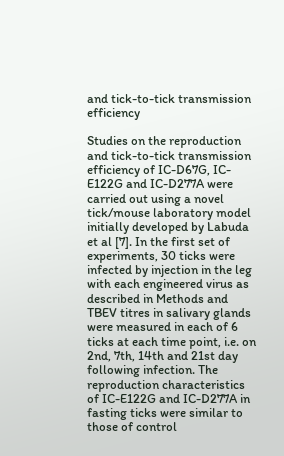and tick-to-tick transmission efficiency

Studies on the reproduction and tick-to-tick transmission efficiency of IC-D67G, IC-E122G and IC-D277A were carried out using a novel tick/mouse laboratory model initially developed by Labuda et al [7]. In the first set of experiments, 30 ticks were infected by injection in the leg with each engineered virus as described in Methods and TBEV titres in salivary glands were measured in each of 6 ticks at each time point, i.e. on 2nd, 7th, 14th and 21st day following infection. The reproduction characteristics of IC-E122G and IC-D277A in fasting ticks were similar to those of control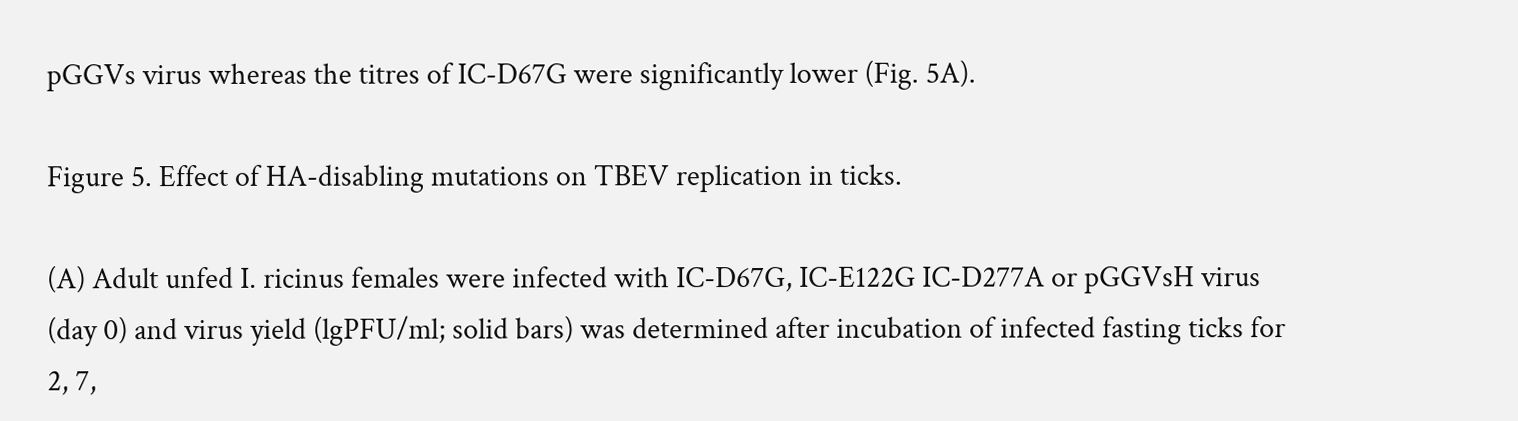pGGVs virus whereas the titres of IC-D67G were significantly lower (Fig. 5A).

Figure 5. Effect of HA-disabling mutations on TBEV replication in ticks.

(A) Adult unfed I. ricinus females were infected with IC-D67G, IC-E122G IC-D277A or pGGVsH virus (day 0) and virus yield (lgPFU/ml; solid bars) was determined after incubation of infected fasting ticks for 2, 7,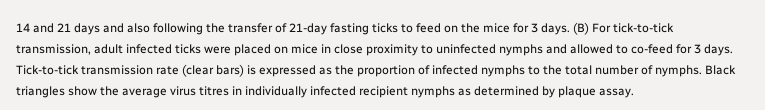14 and 21 days and also following the transfer of 21-day fasting ticks to feed on the mice for 3 days. (B) For tick-to-tick transmission, adult infected ticks were placed on mice in close proximity to uninfected nymphs and allowed to co-feed for 3 days. Tick-to-tick transmission rate (clear bars) is expressed as the proportion of infected nymphs to the total number of nymphs. Black triangles show the average virus titres in individually infected recipient nymphs as determined by plaque assay.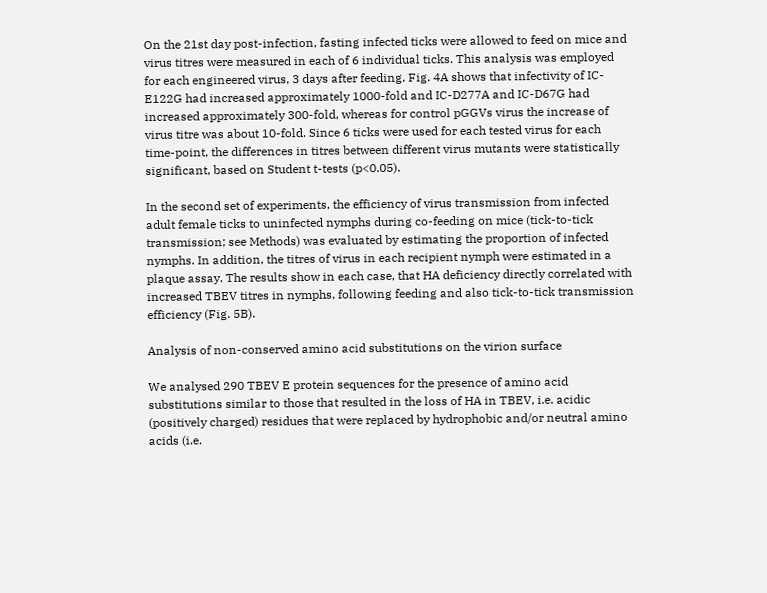On the 21st day post-infection, fasting infected ticks were allowed to feed on mice and virus titres were measured in each of 6 individual ticks. This analysis was employed for each engineered virus, 3 days after feeding. Fig. 4A shows that infectivity of IC-E122G had increased approximately 1000-fold and IC-D277A and IC-D67G had increased approximately 300-fold, whereas for control pGGVs virus the increase of virus titre was about 10-fold. Since 6 ticks were used for each tested virus for each time-point, the differences in titres between different virus mutants were statistically significant, based on Student t-tests (p<0.05).

In the second set of experiments, the efficiency of virus transmission from infected adult female ticks to uninfected nymphs during co-feeding on mice (tick-to-tick transmission; see Methods) was evaluated by estimating the proportion of infected nymphs. In addition, the titres of virus in each recipient nymph were estimated in a plaque assay. The results show in each case, that HA deficiency directly correlated with increased TBEV titres in nymphs, following feeding and also tick-to-tick transmission efficiency (Fig. 5B).

Analysis of non-conserved amino acid substitutions on the virion surface

We analysed 290 TBEV E protein sequences for the presence of amino acid substitutions similar to those that resulted in the loss of HA in TBEV, i.e. acidic (positively charged) residues that were replaced by hydrophobic and/or neutral amino acids (i.e.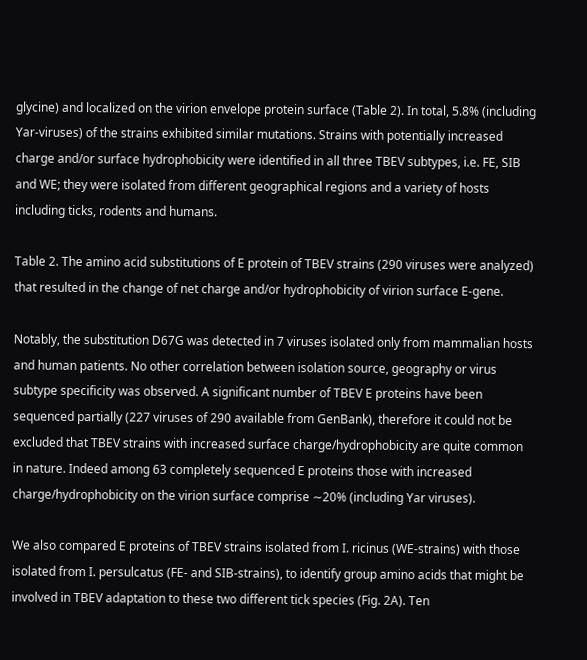glycine) and localized on the virion envelope protein surface (Table 2). In total, 5.8% (including Yar-viruses) of the strains exhibited similar mutations. Strains with potentially increased charge and/or surface hydrophobicity were identified in all three TBEV subtypes, i.e. FE, SIB and WE; they were isolated from different geographical regions and a variety of hosts including ticks, rodents and humans.

Table 2. The amino acid substitutions of E protein of TBEV strains (290 viruses were analyzed) that resulted in the change of net charge and/or hydrophobicity of virion surface E-gene.

Notably, the substitution D67G was detected in 7 viruses isolated only from mammalian hosts and human patients. No other correlation between isolation source, geography or virus subtype specificity was observed. A significant number of TBEV E proteins have been sequenced partially (227 viruses of 290 available from GenBank), therefore it could not be excluded that TBEV strains with increased surface charge/hydrophobicity are quite common in nature. Indeed among 63 completely sequenced E proteins those with increased charge/hydrophobicity on the virion surface comprise ∼20% (including Yar viruses).

We also compared E proteins of TBEV strains isolated from I. ricinus (WE-strains) with those isolated from I. persulcatus (FE- and SIB-strains), to identify group amino acids that might be involved in TBEV adaptation to these two different tick species (Fig. 2A). Ten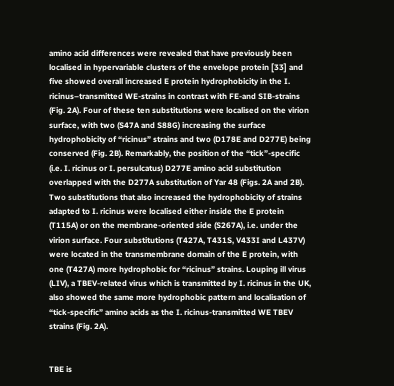amino acid differences were revealed that have previously been localised in hypervariable clusters of the envelope protein [33] and five showed overall increased E protein hydrophobicity in the I. ricinus–transmitted WE-strains in contrast with FE-and SIB-strains (Fig. 2A). Four of these ten substitutions were localised on the virion surface, with two (S47A and S88G) increasing the surface hydrophobicity of “ricinus” strains and two (D178E and D277E) being conserved (Fig. 2B). Remarkably, the position of the “tick”-specific (i.e. I. ricinus or I. persulcatus) D277E amino acid substitution overlapped with the D277A substitution of Yar 48 (Figs. 2A and 2B). Two substitutions that also increased the hydrophobicity of strains adapted to I. ricinus were localised either inside the E protein (T115A) or on the membrane-oriented side (S267A), i.e. under the virion surface. Four substitutions (T427A, T431S, V433I and L437V) were located in the transmembrane domain of the E protein, with one (T427A) more hydrophobic for “ricinus” strains. Louping ill virus (LIV), a TBEV-related virus which is transmitted by I. ricinus in the UK, also showed the same more hydrophobic pattern and localisation of “tick-specific” amino acids as the I. ricinus-transmitted WE TBEV strains (Fig. 2A).


TBE is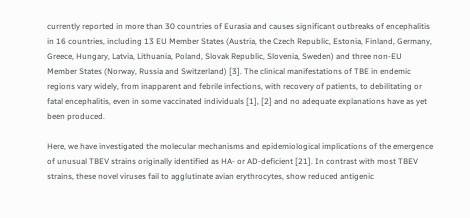currently reported in more than 30 countries of Eurasia and causes significant outbreaks of encephalitis in 16 countries, including 13 EU Member States (Austria, the Czech Republic, Estonia, Finland, Germany, Greece, Hungary, Latvia, Lithuania, Poland, Slovak Republic, Slovenia, Sweden) and three non-EU Member States (Norway, Russia and Switzerland) [3]. The clinical manifestations of TBE in endemic regions vary widely, from inapparent and febrile infections, with recovery of patients, to debilitating or fatal encephalitis, even in some vaccinated individuals [1], [2] and no adequate explanations have as yet been produced.

Here, we have investigated the molecular mechanisms and epidemiological implications of the emergence of unusual TBEV strains originally identified as HA- or AD-deficient [21]. In contrast with most TBEV strains, these novel viruses fail to agglutinate avian erythrocytes, show reduced antigenic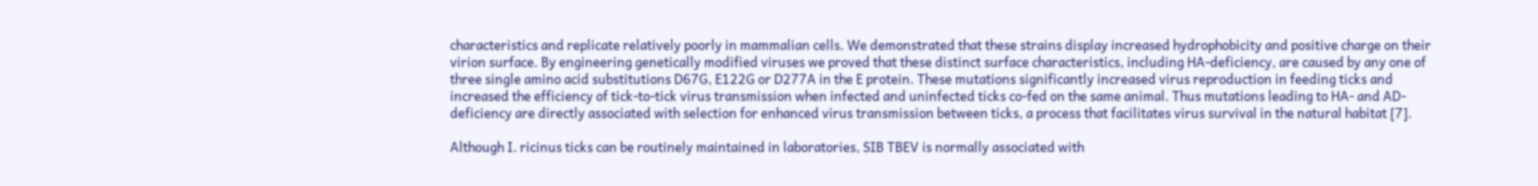characteristics and replicate relatively poorly in mammalian cells. We demonstrated that these strains display increased hydrophobicity and positive charge on their virion surface. By engineering genetically modified viruses we proved that these distinct surface characteristics, including HA-deficiency, are caused by any one of three single amino acid substitutions D67G, E122G or D277A in the E protein. These mutations significantly increased virus reproduction in feeding ticks and increased the efficiency of tick-to-tick virus transmission when infected and uninfected ticks co-fed on the same animal. Thus mutations leading to HA- and AD-deficiency are directly associated with selection for enhanced virus transmission between ticks, a process that facilitates virus survival in the natural habitat [7].

Although I. ricinus ticks can be routinely maintained in laboratories, SIB TBEV is normally associated with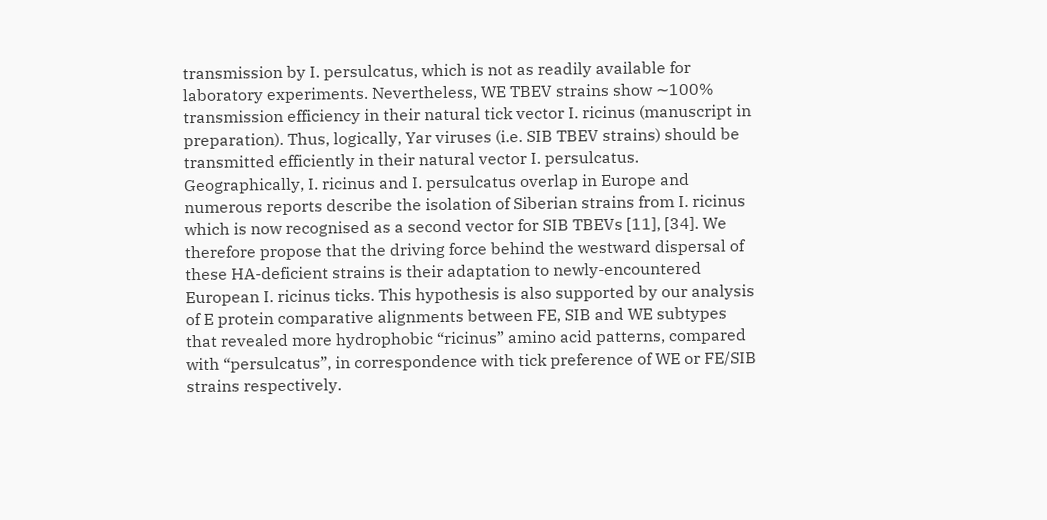transmission by I. persulcatus, which is not as readily available for laboratory experiments. Nevertheless, WE TBEV strains show ∼100% transmission efficiency in their natural tick vector I. ricinus (manuscript in preparation). Thus, logically, Yar viruses (i.e. SIB TBEV strains) should be transmitted efficiently in their natural vector I. persulcatus. Geographically, I. ricinus and I. persulcatus overlap in Europe and numerous reports describe the isolation of Siberian strains from I. ricinus which is now recognised as a second vector for SIB TBEVs [11], [34]. We therefore propose that the driving force behind the westward dispersal of these HA-deficient strains is their adaptation to newly-encountered European I. ricinus ticks. This hypothesis is also supported by our analysis of E protein comparative alignments between FE, SIB and WE subtypes that revealed more hydrophobic “ricinus” amino acid patterns, compared with “persulcatus”, in correspondence with tick preference of WE or FE/SIB strains respectively.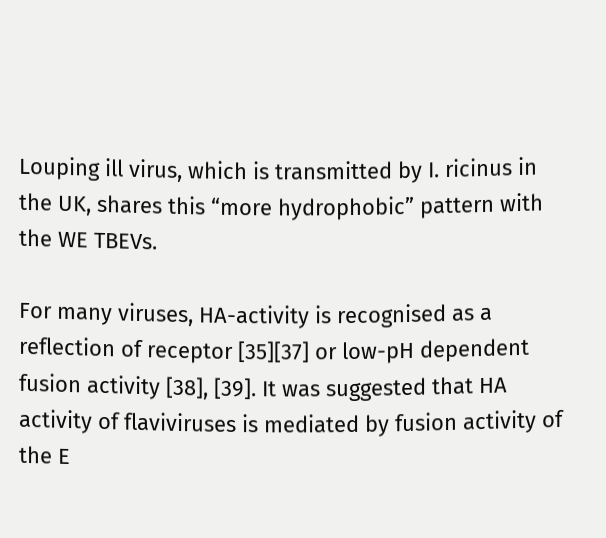Louping ill virus, which is transmitted by I. ricinus in the UK, shares this “more hydrophobic” pattern with the WE TBEVs.

For many viruses, HA-activity is recognised as a reflection of receptor [35][37] or low-pH dependent fusion activity [38], [39]. It was suggested that HA activity of flaviviruses is mediated by fusion activity of the E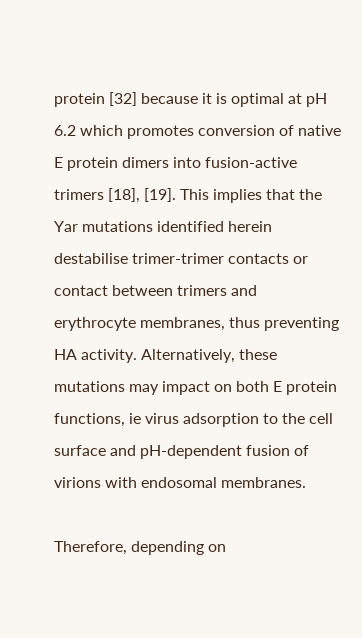protein [32] because it is optimal at pH 6.2 which promotes conversion of native E protein dimers into fusion-active trimers [18], [19]. This implies that the Yar mutations identified herein destabilise trimer-trimer contacts or contact between trimers and erythrocyte membranes, thus preventing HA activity. Alternatively, these mutations may impact on both E protein functions, ie virus adsorption to the cell surface and pH-dependent fusion of virions with endosomal membranes.

Therefore, depending on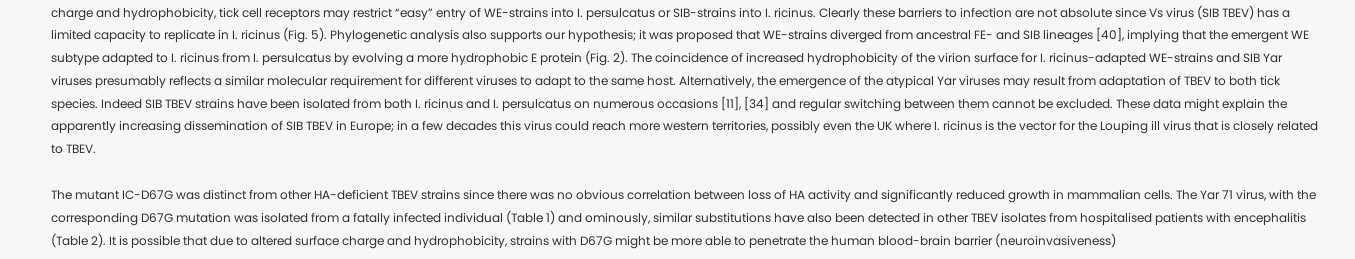charge and hydrophobicity, tick cell receptors may restrict “easy” entry of WE-strains into I. persulcatus or SIB-strains into I. ricinus. Clearly these barriers to infection are not absolute since Vs virus (SIB TBEV) has a limited capacity to replicate in I. ricinus (Fig. 5). Phylogenetic analysis also supports our hypothesis; it was proposed that WE-strains diverged from ancestral FE- and SIB lineages [40], implying that the emergent WE subtype adapted to I. ricinus from I. persulcatus by evolving a more hydrophobic E protein (Fig. 2). The coincidence of increased hydrophobicity of the virion surface for I. ricinus-adapted WE-strains and SIB Yar viruses presumably reflects a similar molecular requirement for different viruses to adapt to the same host. Alternatively, the emergence of the atypical Yar viruses may result from adaptation of TBEV to both tick species. Indeed SIB TBEV strains have been isolated from both I. ricinus and I. persulcatus on numerous occasions [11], [34] and regular switching between them cannot be excluded. These data might explain the apparently increasing dissemination of SIB TBEV in Europe; in a few decades this virus could reach more western territories, possibly even the UK where I. ricinus is the vector for the Louping ill virus that is closely related to TBEV.

The mutant IC-D67G was distinct from other HA-deficient TBEV strains since there was no obvious correlation between loss of HA activity and significantly reduced growth in mammalian cells. The Yar 71 virus, with the corresponding D67G mutation was isolated from a fatally infected individual (Table 1) and ominously, similar substitutions have also been detected in other TBEV isolates from hospitalised patients with encephalitis (Table 2). It is possible that due to altered surface charge and hydrophobicity, strains with D67G might be more able to penetrate the human blood-brain barrier (neuroinvasiveness)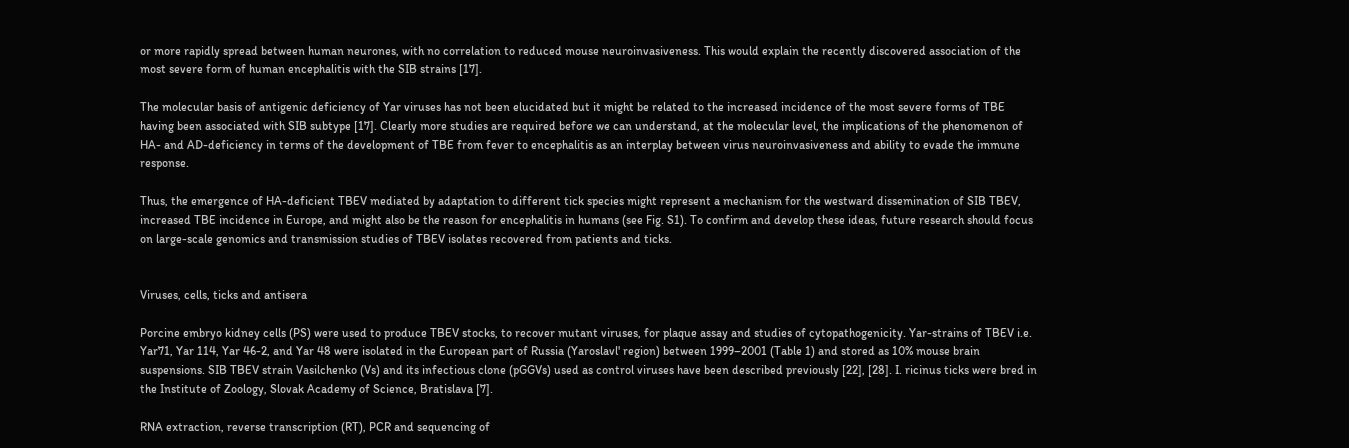or more rapidly spread between human neurones, with no correlation to reduced mouse neuroinvasiveness. This would explain the recently discovered association of the most severe form of human encephalitis with the SIB strains [17].

The molecular basis of antigenic deficiency of Yar viruses has not been elucidated but it might be related to the increased incidence of the most severe forms of TBE having been associated with SIB subtype [17]. Clearly more studies are required before we can understand, at the molecular level, the implications of the phenomenon of HA- and AD-deficiency in terms of the development of TBE from fever to encephalitis as an interplay between virus neuroinvasiveness and ability to evade the immune response.

Thus, the emergence of HA-deficient TBEV mediated by adaptation to different tick species might represent a mechanism for the westward dissemination of SIB TBEV, increased TBE incidence in Europe, and might also be the reason for encephalitis in humans (see Fig. S1). To confirm and develop these ideas, future research should focus on large-scale genomics and transmission studies of TBEV isolates recovered from patients and ticks.


Viruses, cells, ticks and antisera

Porcine embryo kidney cells (PS) were used to produce TBEV stocks, to recover mutant viruses, for plaque assay and studies of cytopathogenicity. Yar-strains of TBEV i.e. Yar71, Yar 114, Yar 46-2, and Yar 48 were isolated in the European part of Russia (Yaroslavl' region) between 1999–2001 (Table 1) and stored as 10% mouse brain suspensions. SIB TBEV strain Vasilchenko (Vs) and its infectious clone (pGGVs) used as control viruses have been described previously [22], [28]. I. ricinus ticks were bred in the Institute of Zoology, Slovak Academy of Science, Bratislava [7].

RNA extraction, reverse transcription (RT), PCR and sequencing of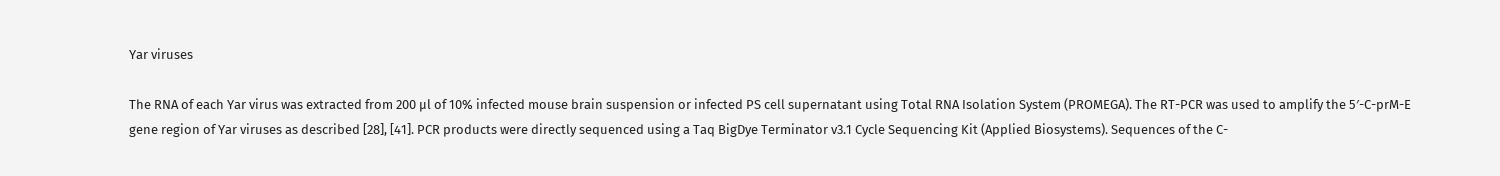Yar viruses

The RNA of each Yar virus was extracted from 200 µl of 10% infected mouse brain suspension or infected PS cell supernatant using Total RNA Isolation System (PROMEGA). The RT-PCR was used to amplify the 5′-C-prM-E gene region of Yar viruses as described [28], [41]. PCR products were directly sequenced using a Taq BigDye Terminator v3.1 Cycle Sequencing Kit (Applied Biosystems). Sequences of the C-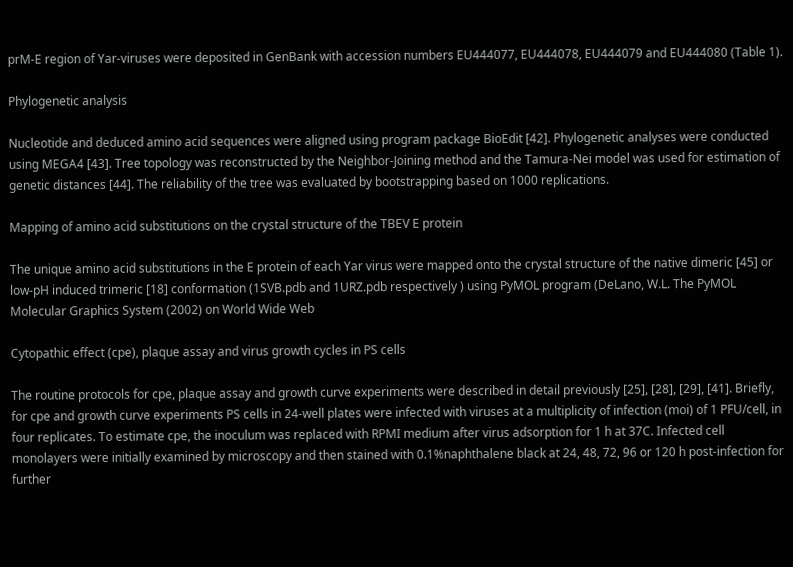prM-E region of Yar-viruses were deposited in GenBank with accession numbers EU444077, EU444078, EU444079 and EU444080 (Table 1).

Phylogenetic analysis

Nucleotide and deduced amino acid sequences were aligned using program package BioEdit [42]. Phylogenetic analyses were conducted using MEGA4 [43]. Tree topology was reconstructed by the Neighbor-Joining method and the Tamura-Nei model was used for estimation of genetic distances [44]. The reliability of the tree was evaluated by bootstrapping based on 1000 replications.

Mapping of amino acid substitutions on the crystal structure of the TBEV E protein

The unique amino acid substitutions in the E protein of each Yar virus were mapped onto the crystal structure of the native dimeric [45] or low-pH induced trimeric [18] conformation (1SVB.pdb and 1URZ.pdb respectively ) using PyMOL program (DeLano, W.L. The PyMOL Molecular Graphics System (2002) on World Wide Web

Cytopathic effect (cpe), plaque assay and virus growth cycles in PS cells

The routine protocols for cpe, plaque assay and growth curve experiments were described in detail previously [25], [28], [29], [41]. Briefly, for cpe and growth curve experiments PS cells in 24-well plates were infected with viruses at a multiplicity of infection (moi) of 1 PFU/cell, in four replicates. To estimate cpe, the inoculum was replaced with RPMI medium after virus adsorption for 1 h at 37C. Infected cell monolayers were initially examined by microscopy and then stained with 0.1%naphthalene black at 24, 48, 72, 96 or 120 h post-infection for further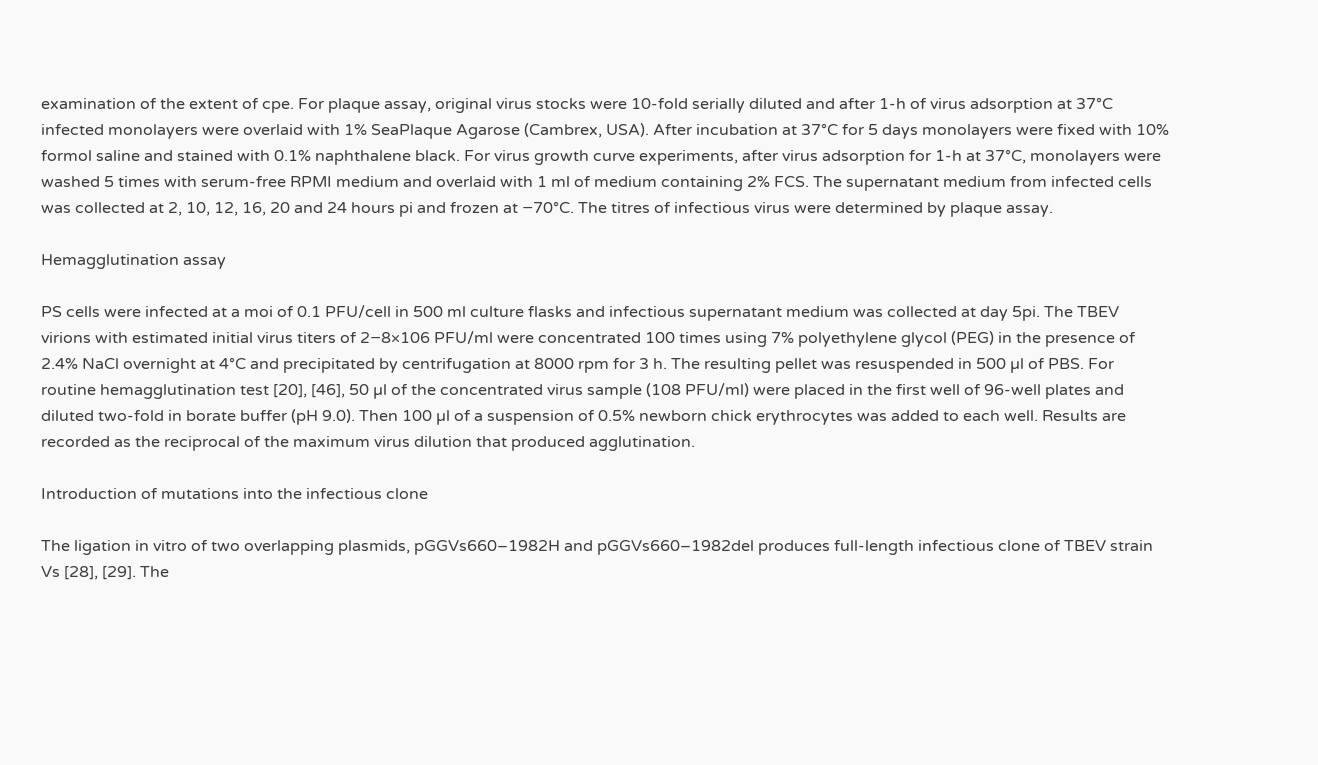examination of the extent of cpe. For plaque assay, original virus stocks were 10-fold serially diluted and after 1-h of virus adsorption at 37°C infected monolayers were overlaid with 1% SeaPlaque Agarose (Cambrex, USA). After incubation at 37°C for 5 days monolayers were fixed with 10% formol saline and stained with 0.1% naphthalene black. For virus growth curve experiments, after virus adsorption for 1-h at 37°C, monolayers were washed 5 times with serum-free RPMI medium and overlaid with 1 ml of medium containing 2% FCS. The supernatant medium from infected cells was collected at 2, 10, 12, 16, 20 and 24 hours pi and frozen at −70°C. The titres of infectious virus were determined by plaque assay.

Hemagglutination assay

PS cells were infected at a moi of 0.1 PFU/cell in 500 ml culture flasks and infectious supernatant medium was collected at day 5pi. The TBEV virions with estimated initial virus titers of 2−8×106 PFU/ml were concentrated 100 times using 7% polyethylene glycol (PEG) in the presence of 2.4% NaCl overnight at 4°C and precipitated by centrifugation at 8000 rpm for 3 h. The resulting pellet was resuspended in 500 µl of PBS. For routine hemagglutination test [20], [46], 50 µl of the concentrated virus sample (108 PFU/ml) were placed in the first well of 96-well plates and diluted two-fold in borate buffer (pH 9.0). Then 100 µl of a suspension of 0.5% newborn chick erythrocytes was added to each well. Results are recorded as the reciprocal of the maximum virus dilution that produced agglutination.

Introduction of mutations into the infectious clone

The ligation in vitro of two overlapping plasmids, pGGVs660–1982H and pGGVs660–1982del produces full-length infectious clone of TBEV strain Vs [28], [29]. The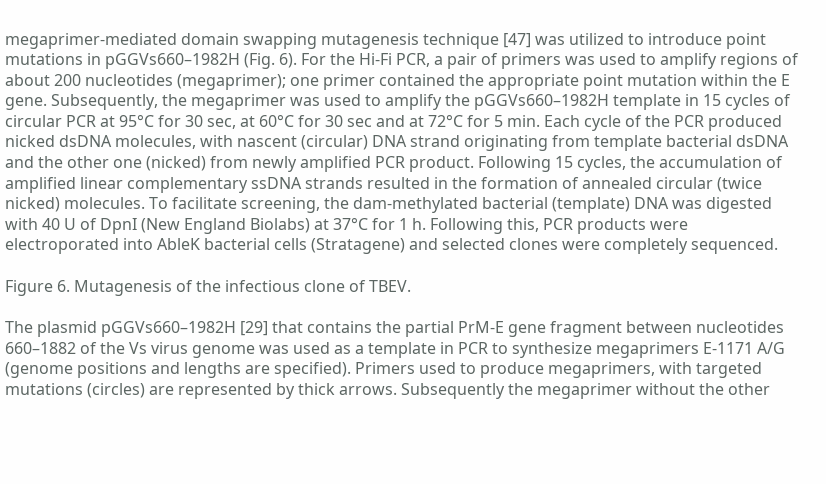megaprimer-mediated domain swapping mutagenesis technique [47] was utilized to introduce point mutations in pGGVs660–1982H (Fig. 6). For the Hi-Fi PCR, a pair of primers was used to amplify regions of about 200 nucleotides (megaprimer); one primer contained the appropriate point mutation within the E gene. Subsequently, the megaprimer was used to amplify the pGGVs660–1982H template in 15 cycles of circular PCR at 95°C for 30 sec, at 60°C for 30 sec and at 72°C for 5 min. Each cycle of the PCR produced nicked dsDNA molecules, with nascent (circular) DNA strand originating from template bacterial dsDNA and the other one (nicked) from newly amplified PCR product. Following 15 cycles, the accumulation of amplified linear complementary ssDNA strands resulted in the formation of annealed circular (twice nicked) molecules. To facilitate screening, the dam-methylated bacterial (template) DNA was digested with 40 U of DpnI (New England Biolabs) at 37°C for 1 h. Following this, PCR products were electroporated into AbleK bacterial cells (Stratagene) and selected clones were completely sequenced.

Figure 6. Mutagenesis of the infectious clone of TBEV.

The plasmid pGGVs660–1982H [29] that contains the partial PrM-E gene fragment between nucleotides 660–1882 of the Vs virus genome was used as a template in PCR to synthesize megaprimers E-1171 A/G (genome positions and lengths are specified). Primers used to produce megaprimers, with targeted mutations (circles) are represented by thick arrows. Subsequently the megaprimer without the other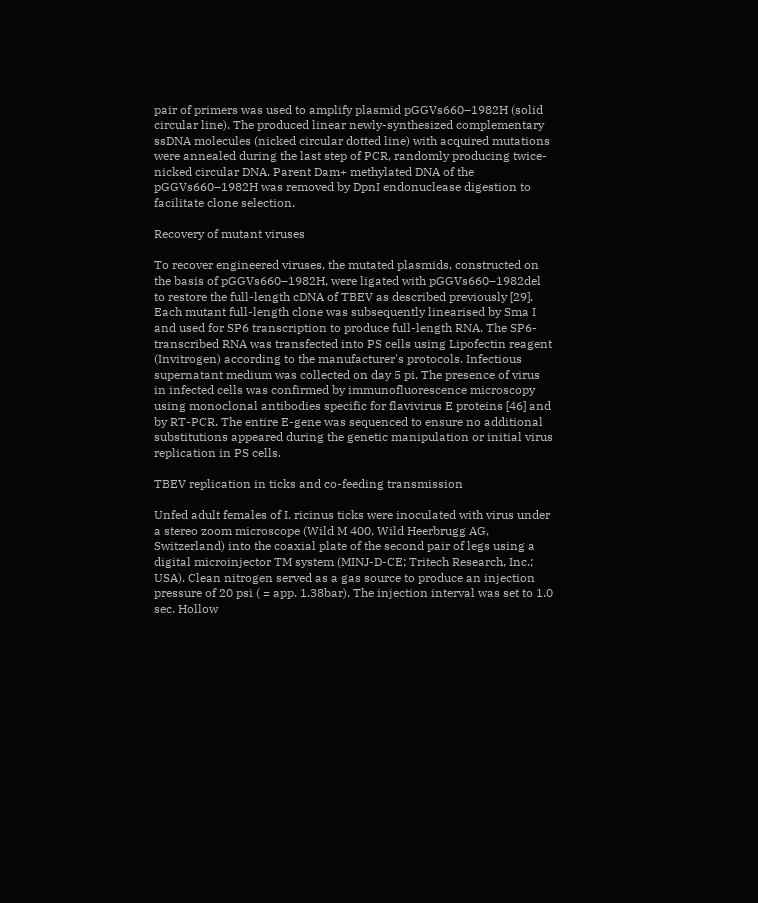pair of primers was used to amplify plasmid pGGVs660–1982H (solid circular line). The produced linear newly-synthesized complementary ssDNA molecules (nicked circular dotted line) with acquired mutations were annealed during the last step of PCR, randomly producing twice-nicked circular DNA. Parent Dam+ methylated DNA of the pGGVs660–1982H was removed by DpnI endonuclease digestion to facilitate clone selection.

Recovery of mutant viruses

To recover engineered viruses, the mutated plasmids, constructed on the basis of pGGVs660–1982H, were ligated with pGGVs660–1982del to restore the full-length cDNA of TBEV as described previously [29]. Each mutant full-length clone was subsequently linearised by Sma I and used for SP6 transcription to produce full-length RNA. The SP6-transcribed RNA was transfected into PS cells using Lipofectin reagent (Invitrogen) according to the manufacturer's protocols. Infectious supernatant medium was collected on day 5 pi. The presence of virus in infected cells was confirmed by immunofluorescence microscopy using monoclonal antibodies specific for flavivirus E proteins [46] and by RT-PCR. The entire E-gene was sequenced to ensure no additional substitutions appeared during the genetic manipulation or initial virus replication in PS cells.

TBEV replication in ticks and co-feeding transmission

Unfed adult females of I. ricinus ticks were inoculated with virus under a stereo zoom microscope (Wild M 400, Wild Heerbrugg AG, Switzerland) into the coaxial plate of the second pair of legs using a digital microinjector TM system (MINJ-D-CE; Tritech Research, Inc.; USA). Clean nitrogen served as a gas source to produce an injection pressure of 20 psi ( = app. 1.38bar). The injection interval was set to 1.0 sec. Hollow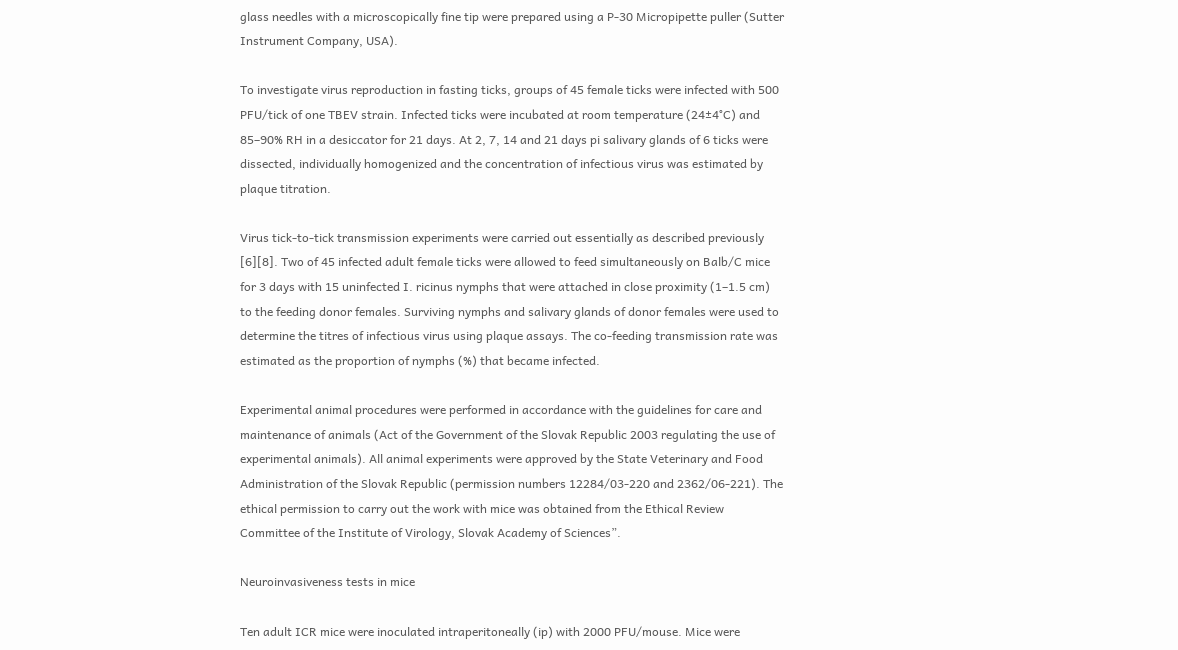glass needles with a microscopically fine tip were prepared using a P-30 Micropipette puller (Sutter Instrument Company, USA).

To investigate virus reproduction in fasting ticks, groups of 45 female ticks were infected with 500 PFU/tick of one TBEV strain. Infected ticks were incubated at room temperature (24±4°C) and 85–90% RH in a desiccator for 21 days. At 2, 7, 14 and 21 days pi salivary glands of 6 ticks were dissected, individually homogenized and the concentration of infectious virus was estimated by plaque titration.

Virus tick-to-tick transmission experiments were carried out essentially as described previously [6][8]. Two of 45 infected adult female ticks were allowed to feed simultaneously on Balb/C mice for 3 days with 15 uninfected I. ricinus nymphs that were attached in close proximity (1–1.5 cm) to the feeding donor females. Surviving nymphs and salivary glands of donor females were used to determine the titres of infectious virus using plaque assays. The co-feeding transmission rate was estimated as the proportion of nymphs (%) that became infected.

Experimental animal procedures were performed in accordance with the guidelines for care and maintenance of animals (Act of the Government of the Slovak Republic 2003 regulating the use of experimental animals). All animal experiments were approved by the State Veterinary and Food Administration of the Slovak Republic (permission numbers 12284/03-220 and 2362/06-221). The ethical permission to carry out the work with mice was obtained from the Ethical Review Committee of the Institute of Virology, Slovak Academy of Sciences”.

Neuroinvasiveness tests in mice

Ten adult ICR mice were inoculated intraperitoneally (ip) with 2000 PFU/mouse. Mice were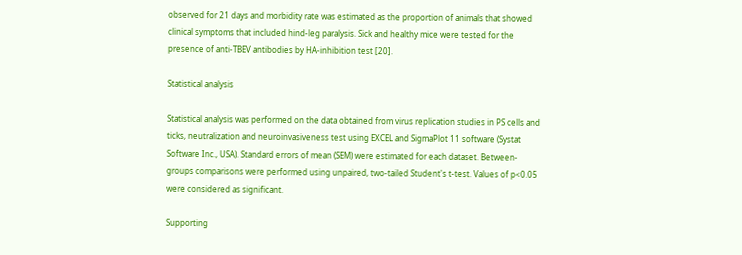observed for 21 days and morbidity rate was estimated as the proportion of animals that showed clinical symptoms that included hind-leg paralysis. Sick and healthy mice were tested for the presence of anti-TBEV antibodies by HA-inhibition test [20].

Statistical analysis

Statistical analysis was performed on the data obtained from virus replication studies in PS cells and ticks, neutralization and neuroinvasiveness test using EXCEL and SigmaPlot 11 software (Systat Software Inc., USA). Standard errors of mean (SEM) were estimated for each dataset. Between-groups comparisons were performed using unpaired, two-tailed Student's t-test. Values of p<0.05 were considered as significant.

Supporting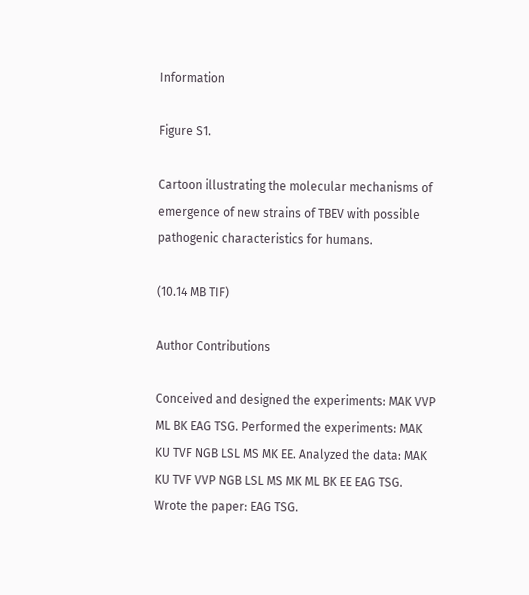Information

Figure S1.

Cartoon illustrating the molecular mechanisms of emergence of new strains of TBEV with possible pathogenic characteristics for humans.

(10.14 MB TIF)

Author Contributions

Conceived and designed the experiments: MAK VVP ML BK EAG TSG. Performed the experiments: MAK KU TVF NGB LSL MS MK EE. Analyzed the data: MAK KU TVF VVP NGB LSL MS MK ML BK EE EAG TSG. Wrote the paper: EAG TSG.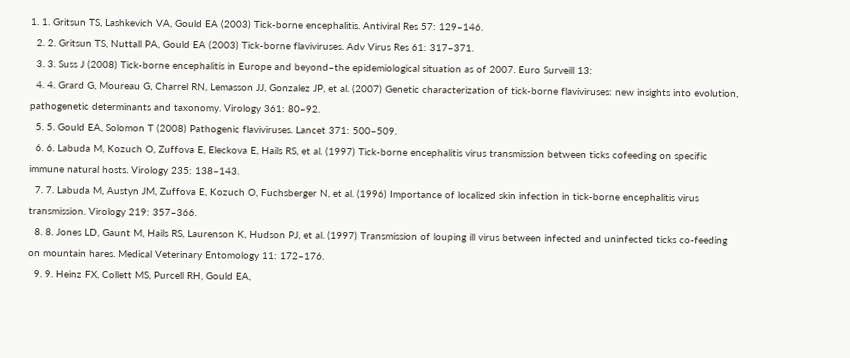1. 1. Gritsun TS, Lashkevich VA, Gould EA (2003) Tick-borne encephalitis. Antiviral Res 57: 129–146.
  2. 2. Gritsun TS, Nuttall PA, Gould EA (2003) Tick-borne flaviviruses. Adv Virus Res 61: 317–371.
  3. 3. Suss J (2008) Tick-borne encephalitis in Europe and beyond–the epidemiological situation as of 2007. Euro Surveill 13:
  4. 4. Grard G, Moureau G, Charrel RN, Lemasson JJ, Gonzalez JP, et al. (2007) Genetic characterization of tick-borne flaviviruses: new insights into evolution, pathogenetic determinants and taxonomy. Virology 361: 80–92.
  5. 5. Gould EA, Solomon T (2008) Pathogenic flaviviruses. Lancet 371: 500–509.
  6. 6. Labuda M, Kozuch O, Zuffova E, Eleckova E, Hails RS, et al. (1997) Tick-borne encephalitis virus transmission between ticks cofeeding on specific immune natural hosts. Virology 235: 138–143.
  7. 7. Labuda M, Austyn JM, Zuffova E, Kozuch O, Fuchsberger N, et al. (1996) Importance of localized skin infection in tick-borne encephalitis virus transmission. Virology 219: 357–366.
  8. 8. Jones LD, Gaunt M, Hails RS, Laurenson K, Hudson PJ, et al. (1997) Transmission of louping ill virus between infected and uninfected ticks co-feeding on mountain hares. Medical Veterinary Entomology 11: 172–176.
  9. 9. Heinz FX, Collett MS, Purcell RH, Gould EA,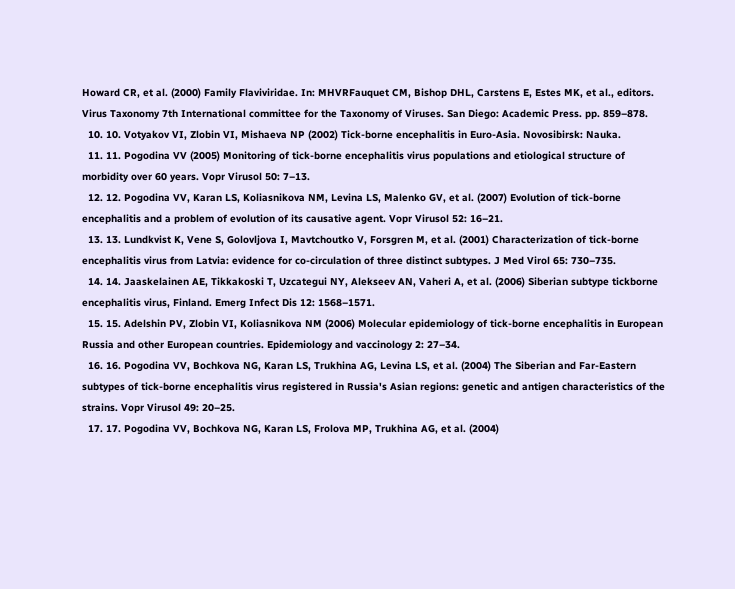Howard CR, et al. (2000) Family Flaviviridae. In: MHVRFauquet CM, Bishop DHL, Carstens E, Estes MK, et al., editors. Virus Taxonomy 7th International committee for the Taxonomy of Viruses. San Diego: Academic Press. pp. 859–878.
  10. 10. Votyakov VI, Zlobin VI, Mishaeva NP (2002) Tick-borne encephalitis in Euro-Asia. Novosibirsk: Nauka.
  11. 11. Pogodina VV (2005) Monitoring of tick-borne encephalitis virus populations and etiological structure of morbidity over 60 years. Vopr Virusol 50: 7–13.
  12. 12. Pogodina VV, Karan LS, Koliasnikova NM, Levina LS, Malenko GV, et al. (2007) Evolution of tick-borne encephalitis and a problem of evolution of its causative agent. Vopr Virusol 52: 16–21.
  13. 13. Lundkvist K, Vene S, Golovljova I, Mavtchoutko V, Forsgren M, et al. (2001) Characterization of tick-borne encephalitis virus from Latvia: evidence for co-circulation of three distinct subtypes. J Med Virol 65: 730–735.
  14. 14. Jaaskelainen AE, Tikkakoski T, Uzcategui NY, Alekseev AN, Vaheri A, et al. (2006) Siberian subtype tickborne encephalitis virus, Finland. Emerg Infect Dis 12: 1568–1571.
  15. 15. Adelshin PV, Zlobin VI, Koliasnikova NM (2006) Molecular epidemiology of tick-borne encephalitis in European Russia and other European countries. Epidemiology and vaccinology 2: 27–34.
  16. 16. Pogodina VV, Bochkova NG, Karan LS, Trukhina AG, Levina LS, et al. (2004) The Siberian and Far-Eastern subtypes of tick-borne encephalitis virus registered in Russia's Asian regions: genetic and antigen characteristics of the strains. Vopr Virusol 49: 20–25.
  17. 17. Pogodina VV, Bochkova NG, Karan LS, Frolova MP, Trukhina AG, et al. (2004)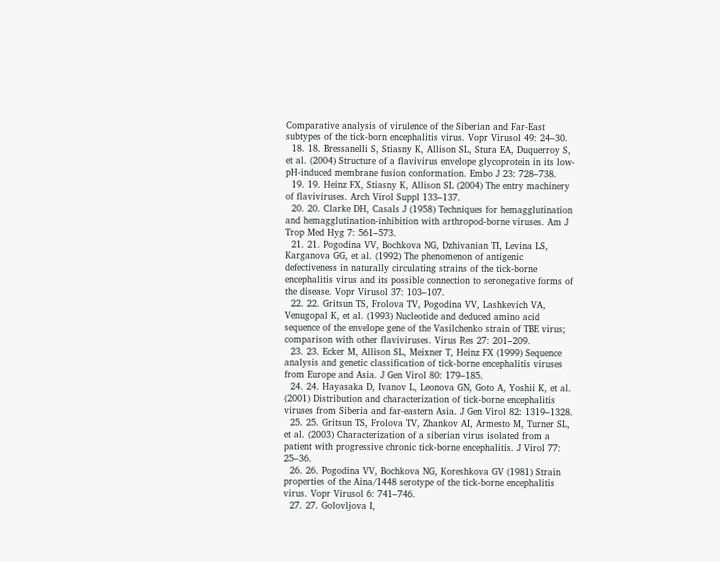Comparative analysis of virulence of the Siberian and Far-East subtypes of the tick-born encephalitis virus. Vopr Virusol 49: 24–30.
  18. 18. Bressanelli S, Stiasny K, Allison SL, Stura EA, Duquerroy S, et al. (2004) Structure of a flavivirus envelope glycoprotein in its low-pH-induced membrane fusion conformation. Embo J 23: 728–738.
  19. 19. Heinz FX, Stiasny K, Allison SL (2004) The entry machinery of flaviviruses. Arch Virol Suppl 133–137.
  20. 20. Clarke DH, Casals J (1958) Techniques for hemagglutination and hemagglutination-inhibition with arthropod-borne viruses. Am J Trop Med Hyg 7: 561–573.
  21. 21. Pogodina VV, Bochkova NG, Dzhivanian TI, Levina LS, Karganova GG, et al. (1992) The phenomenon of antigenic defectiveness in naturally circulating strains of the tick-borne encephalitis virus and its possible connection to seronegative forms of the disease. Vopr Virusol 37: 103–107.
  22. 22. Gritsun TS, Frolova TV, Pogodina VV, Lashkevich VA, Venugopal K, et al. (1993) Nucleotide and deduced amino acid sequence of the envelope gene of the Vasilchenko strain of TBE virus; comparison with other flaviviruses. Virus Res 27: 201–209.
  23. 23. Ecker M, Allison SL, Meixner T, Heinz FX (1999) Sequence analysis and genetic classification of tick-borne encephalitis viruses from Europe and Asia. J Gen Virol 80: 179–185.
  24. 24. Hayasaka D, Ivanov L, Leonova GN, Goto A, Yoshii K, et al. (2001) Distribution and characterization of tick-borne encephalitis viruses from Siberia and far-eastern Asia. J Gen Virol 82: 1319–1328.
  25. 25. Gritsun TS, Frolova TV, Zhankov AI, Armesto M, Turner SL, et al. (2003) Characterization of a siberian virus isolated from a patient with progressive chronic tick-borne encephalitis. J Virol 77: 25–36.
  26. 26. Pogodina VV, Bochkova NG, Koreshkova GV (1981) Strain properties of the Aina/1448 serotype of the tick-borne encephalitis virus. Vopr Virusol 6: 741–746.
  27. 27. Golovljova I,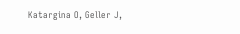Katargina O, Geller J,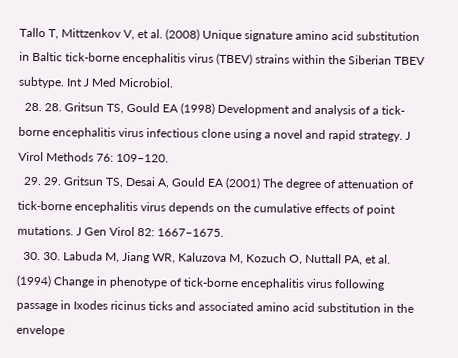Tallo T, Mittzenkov V, et al. (2008) Unique signature amino acid substitution in Baltic tick-borne encephalitis virus (TBEV) strains within the Siberian TBEV subtype. Int J Med Microbiol.
  28. 28. Gritsun TS, Gould EA (1998) Development and analysis of a tick-borne encephalitis virus infectious clone using a novel and rapid strategy. J Virol Methods 76: 109–120.
  29. 29. Gritsun TS, Desai A, Gould EA (2001) The degree of attenuation of tick-borne encephalitis virus depends on the cumulative effects of point mutations. J Gen Virol 82: 1667–1675.
  30. 30. Labuda M, Jiang WR, Kaluzova M, Kozuch O, Nuttall PA, et al. (1994) Change in phenotype of tick-borne encephalitis virus following passage in Ixodes ricinus ticks and associated amino acid substitution in the envelope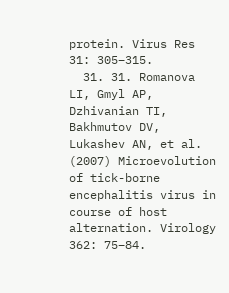protein. Virus Res 31: 305–315.
  31. 31. Romanova LI, Gmyl AP, Dzhivanian TI, Bakhmutov DV, Lukashev AN, et al. (2007) Microevolution of tick-borne encephalitis virus in course of host alternation. Virology 362: 75–84.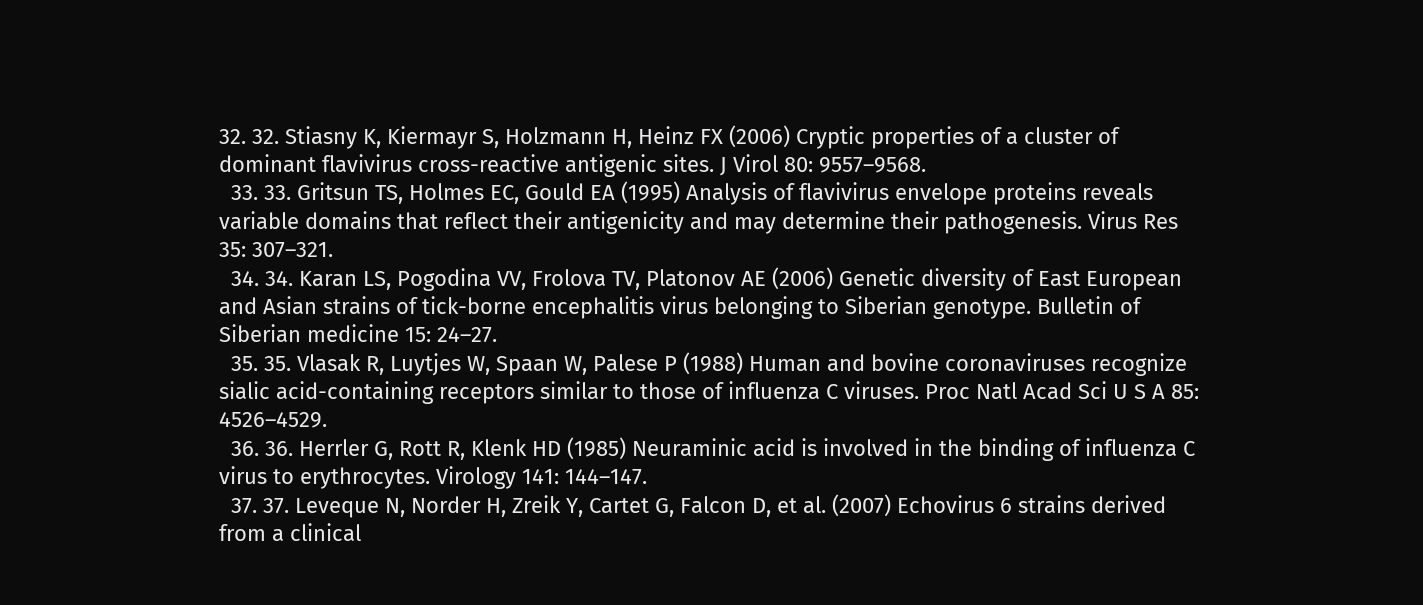32. 32. Stiasny K, Kiermayr S, Holzmann H, Heinz FX (2006) Cryptic properties of a cluster of dominant flavivirus cross-reactive antigenic sites. J Virol 80: 9557–9568.
  33. 33. Gritsun TS, Holmes EC, Gould EA (1995) Analysis of flavivirus envelope proteins reveals variable domains that reflect their antigenicity and may determine their pathogenesis. Virus Res 35: 307–321.
  34. 34. Karan LS, Pogodina VV, Frolova TV, Platonov AE (2006) Genetic diversity of East European and Asian strains of tick-borne encephalitis virus belonging to Siberian genotype. Bulletin of Siberian medicine 15: 24–27.
  35. 35. Vlasak R, Luytjes W, Spaan W, Palese P (1988) Human and bovine coronaviruses recognize sialic acid-containing receptors similar to those of influenza C viruses. Proc Natl Acad Sci U S A 85: 4526–4529.
  36. 36. Herrler G, Rott R, Klenk HD (1985) Neuraminic acid is involved in the binding of influenza C virus to erythrocytes. Virology 141: 144–147.
  37. 37. Leveque N, Norder H, Zreik Y, Cartet G, Falcon D, et al. (2007) Echovirus 6 strains derived from a clinical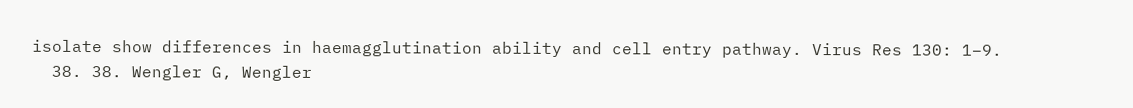isolate show differences in haemagglutination ability and cell entry pathway. Virus Res 130: 1–9.
  38. 38. Wengler G, Wengler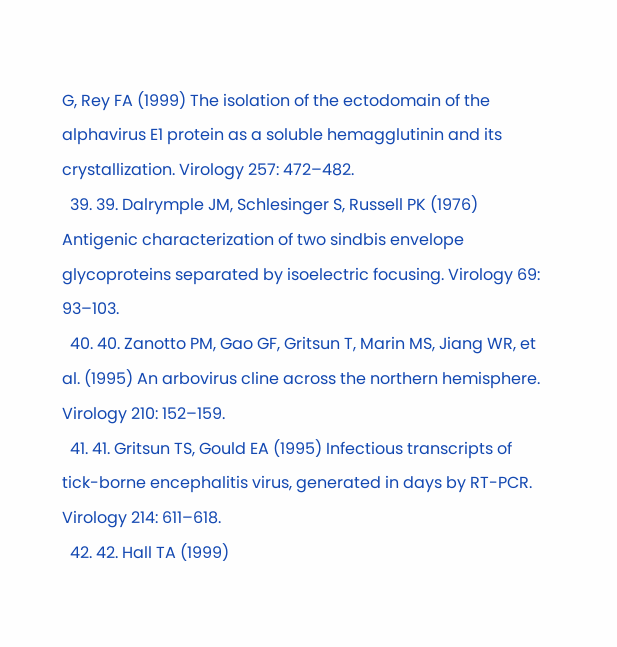G, Rey FA (1999) The isolation of the ectodomain of the alphavirus E1 protein as a soluble hemagglutinin and its crystallization. Virology 257: 472–482.
  39. 39. Dalrymple JM, Schlesinger S, Russell PK (1976) Antigenic characterization of two sindbis envelope glycoproteins separated by isoelectric focusing. Virology 69: 93–103.
  40. 40. Zanotto PM, Gao GF, Gritsun T, Marin MS, Jiang WR, et al. (1995) An arbovirus cline across the northern hemisphere. Virology 210: 152–159.
  41. 41. Gritsun TS, Gould EA (1995) Infectious transcripts of tick-borne encephalitis virus, generated in days by RT-PCR. Virology 214: 611–618.
  42. 42. Hall TA (1999)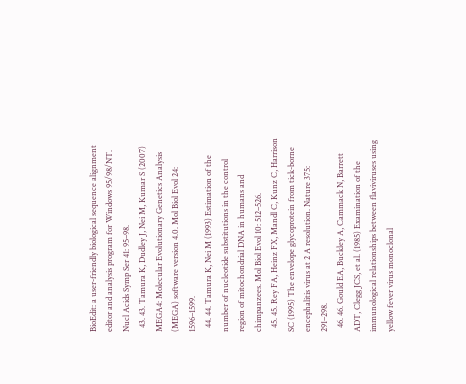BioEdit: a user-friendly biological sequence alignment editor and analysis program for Windows 95/98/NT. Nucl Acids Symp Ser 41: 95–98.
  43. 43. Tamura K, Dudley J, Nei M, Kumar S (2007) MEGA4: Molecular Evolutionary Genetics Analysis (MEGA) software version 4.0. Mol Biol Evol 24: 1596–1599.
  44. 44. Tamura K, Nei M (1993) Estimation of the number of nucleotide substitutions in the control region of mitochondrial DNA in humans and chimpanzees. Mol Biol Evol 10: 512–526.
  45. 45. Rey FA, Heinz FX, Mandl C, Kunz C, Harrison SC (1995) The envelope glycoprotein from tick-borne encephalitis virus at 2 A resolution. Nature 375: 291–298.
  46. 46. Gould EA, Buckley A, Cammack N, Barrett ADT, Clegg JCS, et al. (1985) Examination of the immunological relationships between flaviviruses using yellow fever virus monoclonal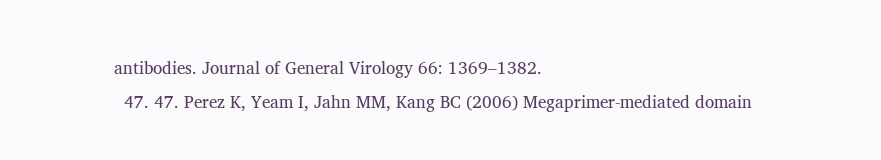antibodies. Journal of General Virology 66: 1369–1382.
  47. 47. Perez K, Yeam I, Jahn MM, Kang BC (2006) Megaprimer-mediated domain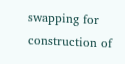swapping for construction of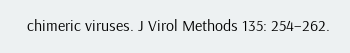chimeric viruses. J Virol Methods 135: 254–262.